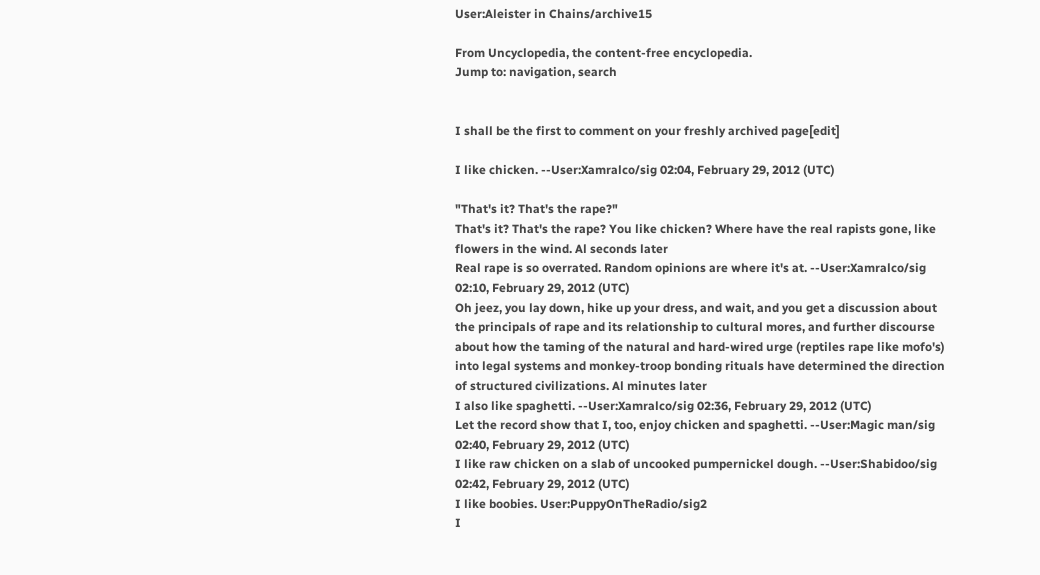User:Aleister in Chains/archive15

From Uncyclopedia, the content-free encyclopedia.
Jump to: navigation, search


I shall be the first to comment on your freshly archived page[edit]

I like chicken. --User:Xamralco/sig 02:04, February 29, 2012 (UTC)

"That's it? That's the rape?"
That's it? That's the rape? You like chicken? Where have the real rapists gone, like flowers in the wind. Al seconds later
Real rape is so overrated. Random opinions are where it's at. --User:Xamralco/sig 02:10, February 29, 2012 (UTC)
Oh jeez, you lay down, hike up your dress, and wait, and you get a discussion about the principals of rape and its relationship to cultural mores, and further discourse about how the taming of the natural and hard-wired urge (reptiles rape like mofo's) into legal systems and monkey-troop bonding rituals have determined the direction of structured civilizations. Al minutes later
I also like spaghetti. --User:Xamralco/sig 02:36, February 29, 2012 (UTC)
Let the record show that I, too, enjoy chicken and spaghetti. --User:Magic man/sig 02:40, February 29, 2012 (UTC)
I like raw chicken on a slab of uncooked pumpernickel dough. --User:Shabidoo/sig 02:42, February 29, 2012 (UTC)
I like boobies. User:PuppyOnTheRadio/sig2
I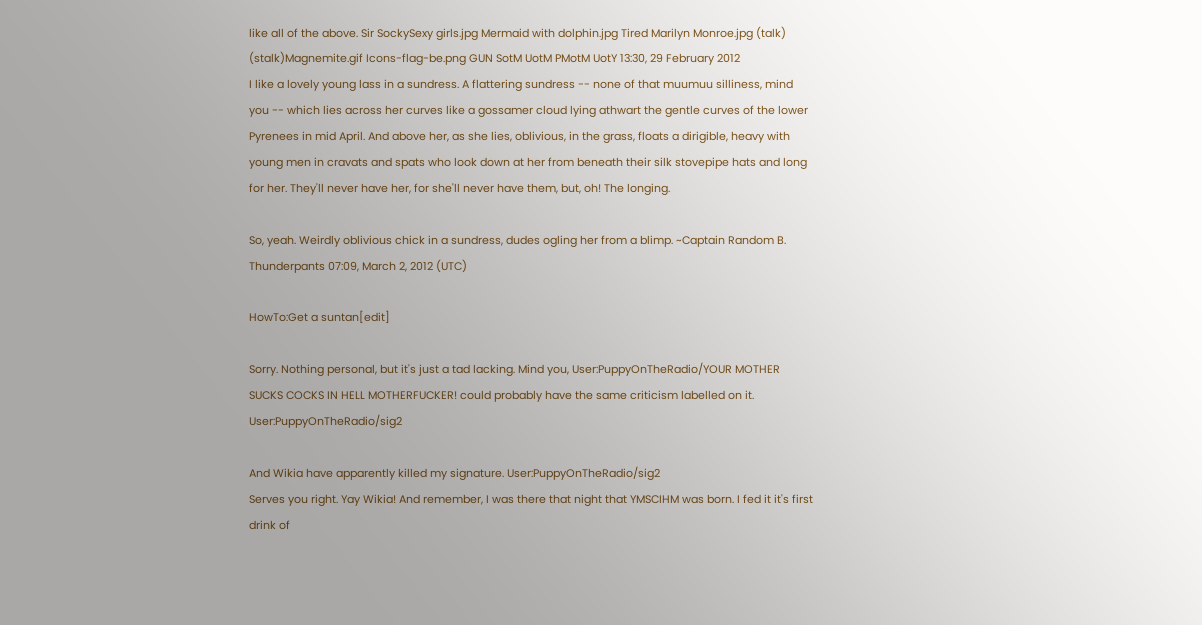like all of the above. Sir SockySexy girls.jpg Mermaid with dolphin.jpg Tired Marilyn Monroe.jpg (talk) (stalk)Magnemite.gif Icons-flag-be.png GUN SotM UotM PMotM UotY 13:30, 29 February 2012
I like a lovely young lass in a sundress. A flattering sundress -- none of that muumuu silliness, mind you -- which lies across her curves like a gossamer cloud lying athwart the gentle curves of the lower Pyrenees in mid April. And above her, as she lies, oblivious, in the grass, floats a dirigible, heavy with young men in cravats and spats who look down at her from beneath their silk stovepipe hats and long for her. They'll never have her, for she'll never have them, but, oh! The longing.

So, yeah. Weirdly oblivious chick in a sundress, dudes ogling her from a blimp. ~Captain Random B. Thunderpants 07:09, March 2, 2012 (UTC)

HowTo:Get a suntan[edit]

Sorry. Nothing personal, but it's just a tad lacking. Mind you, User:PuppyOnTheRadio/YOUR MOTHER SUCKS COCKS IN HELL MOTHERFUCKER! could probably have the same criticism labelled on it. User:PuppyOnTheRadio/sig2

And Wikia have apparently killed my signature. User:PuppyOnTheRadio/sig2
Serves you right. Yay Wikia! And remember, I was there that night that YMSCIHM was born. I fed it it's first drink of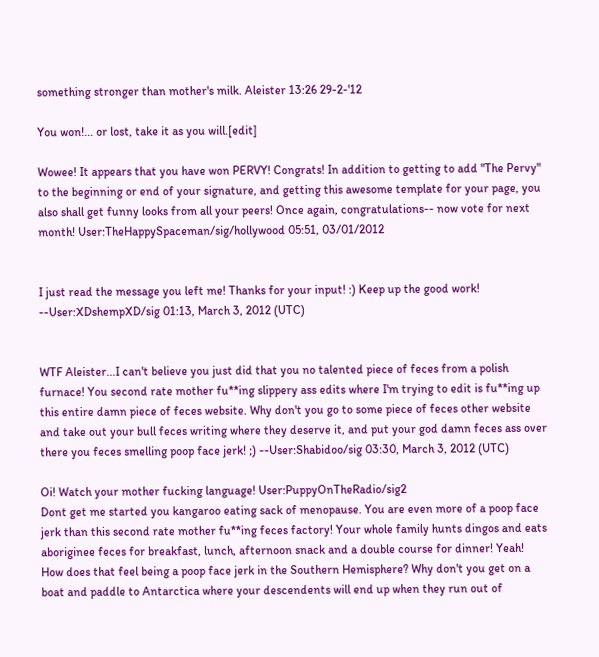something stronger than mother's milk. Aleister 13:26 29-2-'12

You won!... or lost, take it as you will.[edit]

Wowee! It appears that you have won PERVY! Congrats! In addition to getting to add "The Pervy" to the beginning or end of your signature, and getting this awesome template for your page, you also shall get funny looks from all your peers! Once again, congratulations-- now vote for next month! User:TheHappySpaceman/sig/hollywood 05:51, 03/01/2012


I just read the message you left me! Thanks for your input! :) Keep up the good work! --User:XDshempXD/sig 01:13, March 3, 2012 (UTC)


WTF Aleister...I can't believe you just did that you no talented piece of feces from a polish furnace! You second rate mother fu**ing slippery ass edits where I'm trying to edit is fu**ing up this entire damn piece of feces website. Why don't you go to some piece of feces other website and take out your bull feces writing where they deserve it, and put your god damn feces ass over there you feces smelling poop face jerk! ;) --User:Shabidoo/sig 03:30, March 3, 2012 (UTC)

Oi! Watch your mother fucking language! User:PuppyOnTheRadio/sig2
Dont get me started you kangaroo eating sack of menopause. You are even more of a poop face jerk than this second rate mother fu**ing feces factory! Your whole family hunts dingos and eats aboriginee feces for breakfast, lunch, afternoon snack and a double course for dinner! Yeah! How does that feel being a poop face jerk in the Southern Hemisphere? Why don't you get on a boat and paddle to Antarctica where your descendents will end up when they run out of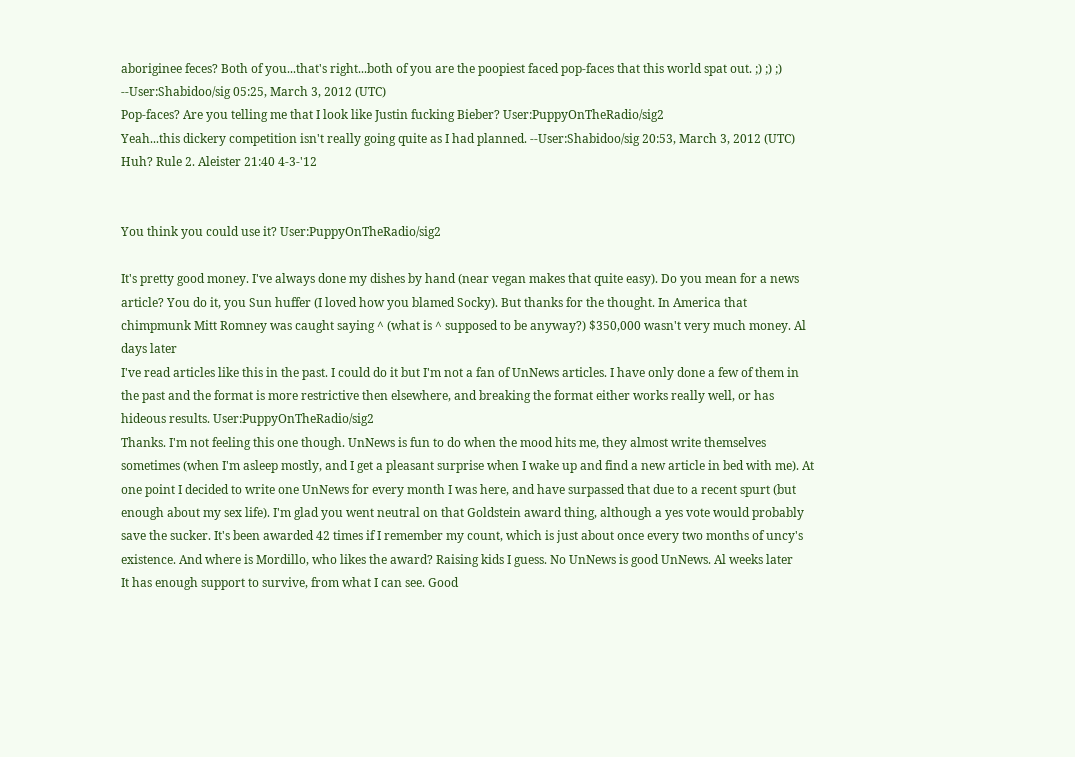aboriginee feces? Both of you...that's right...both of you are the poopiest faced pop-faces that this world spat out. ;) ;) ;) --User:Shabidoo/sig 05:25, March 3, 2012 (UTC)
Pop-faces? Are you telling me that I look like Justin fucking Bieber? User:PuppyOnTheRadio/sig2
Yeah...this dickery competition isn't really going quite as I had planned. --User:Shabidoo/sig 20:53, March 3, 2012 (UTC)
Huh? Rule 2. Aleister 21:40 4-3-'12


You think you could use it? User:PuppyOnTheRadio/sig2

It's pretty good money. I've always done my dishes by hand (near vegan makes that quite easy). Do you mean for a news article? You do it, you Sun huffer (I loved how you blamed Socky). But thanks for the thought. In America that chimpmunk Mitt Romney was caught saying ^ (what is ^ supposed to be anyway?) $350,000 wasn't very much money. Al days later
I've read articles like this in the past. I could do it but I'm not a fan of UnNews articles. I have only done a few of them in the past and the format is more restrictive then elsewhere, and breaking the format either works really well, or has hideous results. User:PuppyOnTheRadio/sig2
Thanks. I'm not feeling this one though. UnNews is fun to do when the mood hits me, they almost write themselves sometimes (when I'm asleep mostly, and I get a pleasant surprise when I wake up and find a new article in bed with me). At one point I decided to write one UnNews for every month I was here, and have surpassed that due to a recent spurt (but enough about my sex life). I'm glad you went neutral on that Goldstein award thing, although a yes vote would probably save the sucker. It's been awarded 42 times if I remember my count, which is just about once every two months of uncy's existence. And where is Mordillo, who likes the award? Raising kids I guess. No UnNews is good UnNews. Al weeks later
It has enough support to survive, from what I can see. Good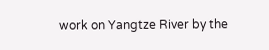work on Yangtze River by the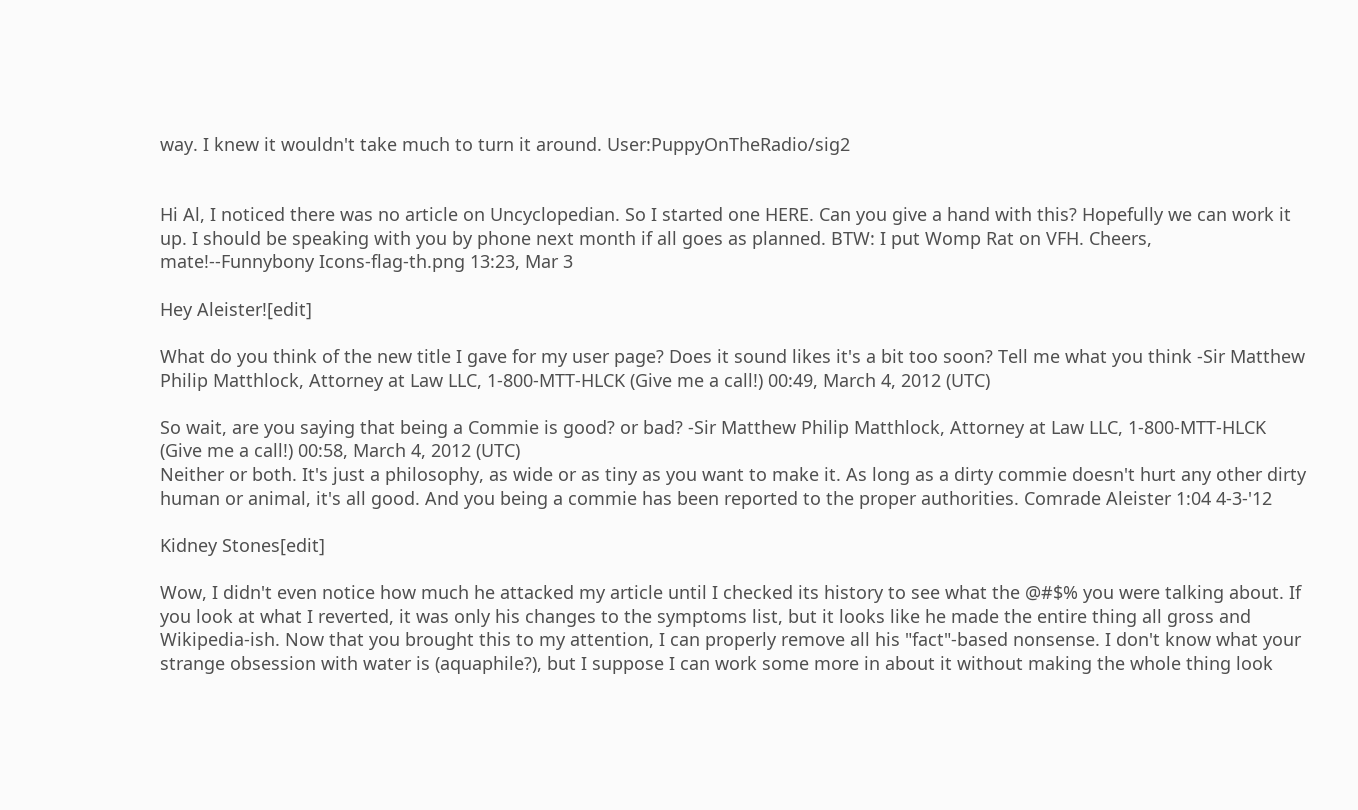way. I knew it wouldn't take much to turn it around. User:PuppyOnTheRadio/sig2


Hi Al, I noticed there was no article on Uncyclopedian. So I started one HERE. Can you give a hand with this? Hopefully we can work it up. I should be speaking with you by phone next month if all goes as planned. BTW: I put Womp Rat on VFH. Cheers, mate!--Funnybony Icons-flag-th.png 13:23, Mar 3

Hey Aleister![edit]

What do you think of the new title I gave for my user page? Does it sound likes it's a bit too soon? Tell me what you think -Sir Matthew Philip Matthlock, Attorney at Law LLC, 1-800-MTT-HLCK (Give me a call!) 00:49, March 4, 2012 (UTC)

So wait, are you saying that being a Commie is good? or bad? -Sir Matthew Philip Matthlock, Attorney at Law LLC, 1-800-MTT-HLCK (Give me a call!) 00:58, March 4, 2012 (UTC)
Neither or both. It's just a philosophy, as wide or as tiny as you want to make it. As long as a dirty commie doesn't hurt any other dirty human or animal, it's all good. And you being a commie has been reported to the proper authorities. Comrade Aleister 1:04 4-3-'12

Kidney Stones[edit]

Wow, I didn't even notice how much he attacked my article until I checked its history to see what the @#$% you were talking about. If you look at what I reverted, it was only his changes to the symptoms list, but it looks like he made the entire thing all gross and Wikipedia-ish. Now that you brought this to my attention, I can properly remove all his "fact"-based nonsense. I don't know what your strange obsession with water is (aquaphile?), but I suppose I can work some more in about it without making the whole thing look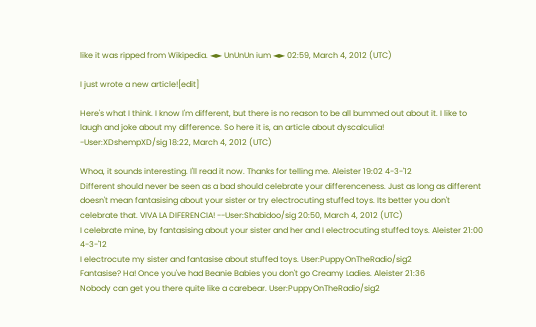like it was ripped from Wikipedia. ◄► UnUnUn ium ◄► 02:59, March 4, 2012 (UTC)

I just wrote a new article![edit]

Here's what I think. I know I'm different, but there is no reason to be all bummed out about it. I like to laugh and joke about my difference. So here it is, an article about dyscalculia!
-User:XDshempXD/sig 18:22, March 4, 2012 (UTC)

Whoa, it sounds interesting. I'll read it now. Thanks for telling me. Aleister 19:02 4-3-'12
Different should never be seen as a bad should celebrate your differenceness. Just as long as different doesn't mean fantasising about your sister or try electrocuting stuffed toys. Its better you don't celebrate that. VIVA LA DIFERENCIA! --User:Shabidoo/sig 20:50, March 4, 2012 (UTC)
I celebrate mine, by fantasising about your sister and her and I electrocuting stuffed toys. Aleister 21:00 4-3-'12
I electrocute my sister and fantasise about stuffed toys. User:PuppyOnTheRadio/sig2
Fantasise? Ha! Once you've had Beanie Babies you don't go Creamy Ladies. Aleister 21:36
Nobody can get you there quite like a carebear. User:PuppyOnTheRadio/sig2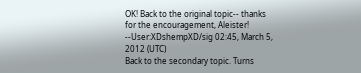OK! Back to the original topic-- thanks for the encouragement, Aleister! --User:XDshempXD/sig 02:45, March 5, 2012 (UTC)
Back to the secondary topic. Turns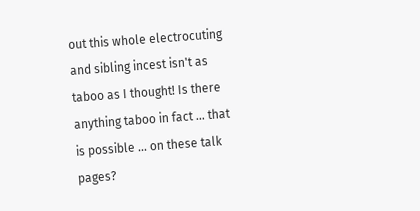out this whole electrocuting and sibling incest isn't as taboo as I thought! Is there anything taboo in fact ... that is possible ... on these talk pages?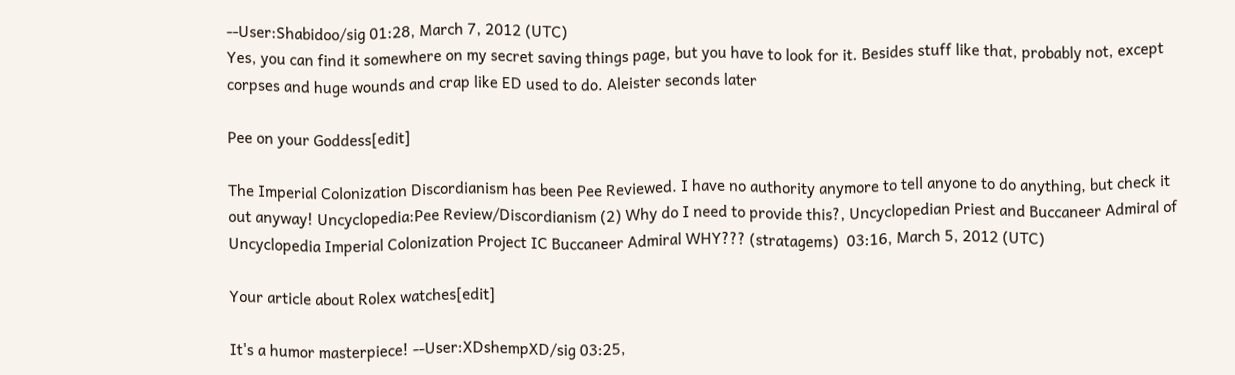--User:Shabidoo/sig 01:28, March 7, 2012 (UTC)
Yes, you can find it somewhere on my secret saving things page, but you have to look for it. Besides stuff like that, probably not, except corpses and huge wounds and crap like ED used to do. Aleister seconds later

Pee on your Goddess[edit]

The Imperial Colonization Discordianism has been Pee Reviewed. I have no authority anymore to tell anyone to do anything, but check it out anyway! Uncyclopedia:Pee Review/Discordianism (2) Why do I need to provide this?, Uncyclopedian Priest and Buccaneer Admiral of Uncyclopedia Imperial Colonization Project IC Buccaneer Admiral WHY??? (stratagems)  03:16, March 5, 2012 (UTC)

Your article about Rolex watches[edit]

It's a humor masterpiece! --User:XDshempXD/sig 03:25,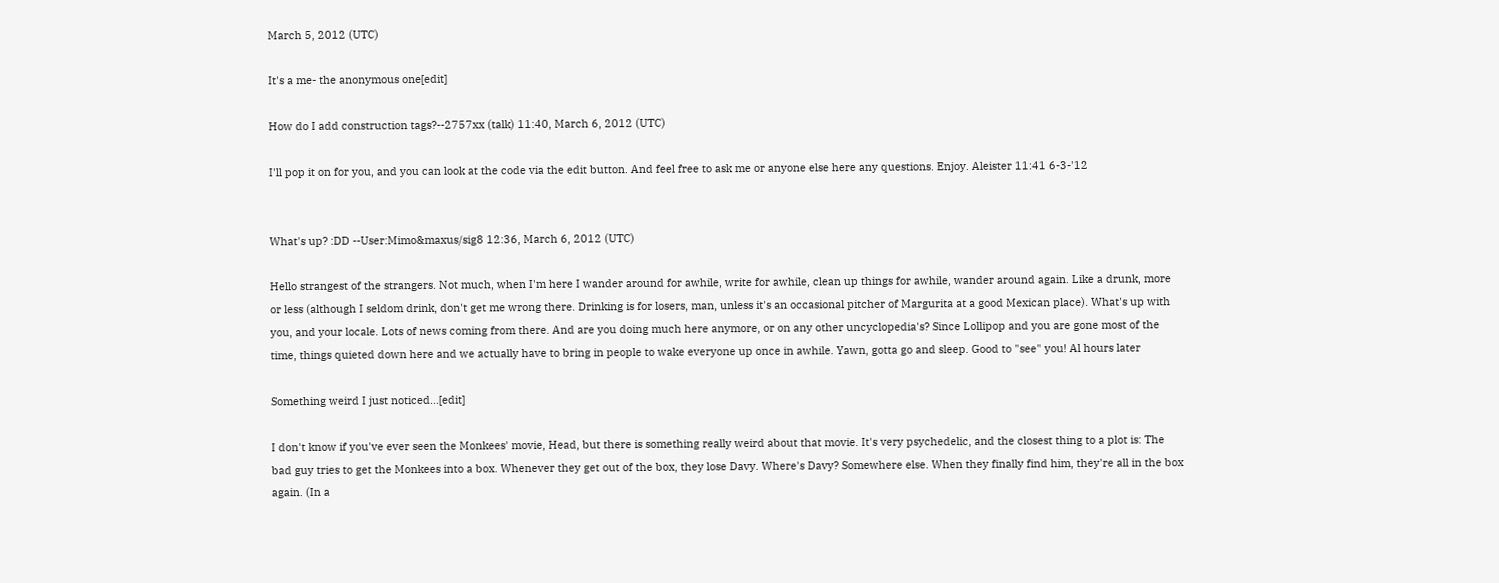March 5, 2012 (UTC)

It's a me- the anonymous one[edit]

How do I add construction tags?--2757xx (talk) 11:40, March 6, 2012 (UTC)

I'll pop it on for you, and you can look at the code via the edit button. And feel free to ask me or anyone else here any questions. Enjoy. Aleister 11:41 6-3-'12


What's up? :DD --User:Mimo&maxus/sig8 12:36, March 6, 2012 (UTC)

Hello strangest of the strangers. Not much, when I'm here I wander around for awhile, write for awhile, clean up things for awhile, wander around again. Like a drunk, more or less (although I seldom drink, don't get me wrong there. Drinking is for losers, man, unless it's an occasional pitcher of Margurita at a good Mexican place). What's up with you, and your locale. Lots of news coming from there. And are you doing much here anymore, or on any other uncyclopedia's? Since Lollipop and you are gone most of the time, things quieted down here and we actually have to bring in people to wake everyone up once in awhile. Yawn, gotta go and sleep. Good to "see" you! Al hours later

Something weird I just noticed...[edit]

I don't know if you've ever seen the Monkees' movie, Head, but there is something really weird about that movie. It's very psychedelic, and the closest thing to a plot is: The bad guy tries to get the Monkees into a box. Whenever they get out of the box, they lose Davy. Where's Davy? Somewhere else. When they finally find him, they're all in the box again. (In a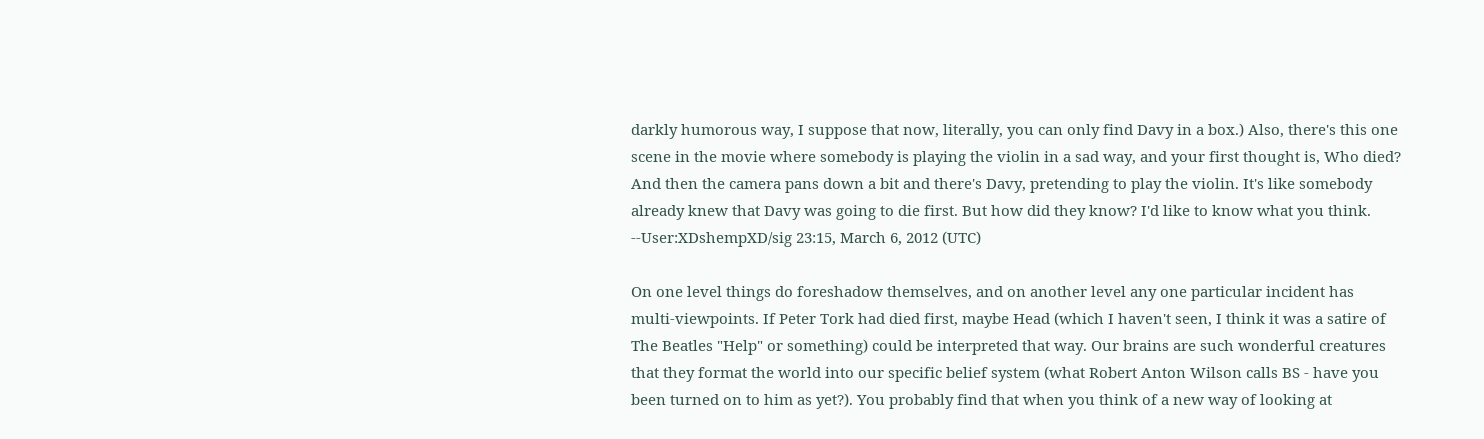darkly humorous way, I suppose that now, literally, you can only find Davy in a box.) Also, there's this one scene in the movie where somebody is playing the violin in a sad way, and your first thought is, Who died? And then the camera pans down a bit and there's Davy, pretending to play the violin. It's like somebody already knew that Davy was going to die first. But how did they know? I'd like to know what you think. --User:XDshempXD/sig 23:15, March 6, 2012 (UTC)

On one level things do foreshadow themselves, and on another level any one particular incident has multi-viewpoints. If Peter Tork had died first, maybe Head (which I haven't seen, I think it was a satire of The Beatles "Help" or something) could be interpreted that way. Our brains are such wonderful creatures that they format the world into our specific belief system (what Robert Anton Wilson calls BS - have you been turned on to him as yet?). You probably find that when you think of a new way of looking at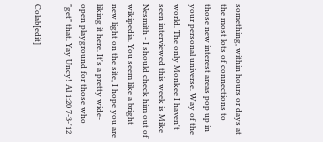something, within hours or days at the most lots of connections to those new interest areas pop up in your personal universe. Way of the world. The only Monkee I haven't seen interviewed this week is Mike Nesmith - I should check him out of wikipedia. You seem like a bright new light on the site, I hope you are liking it here. It's a pretty wide-open playground for those who "get" that. Yay Uncy! Al 1:20 7-3-'12

Colab[edit]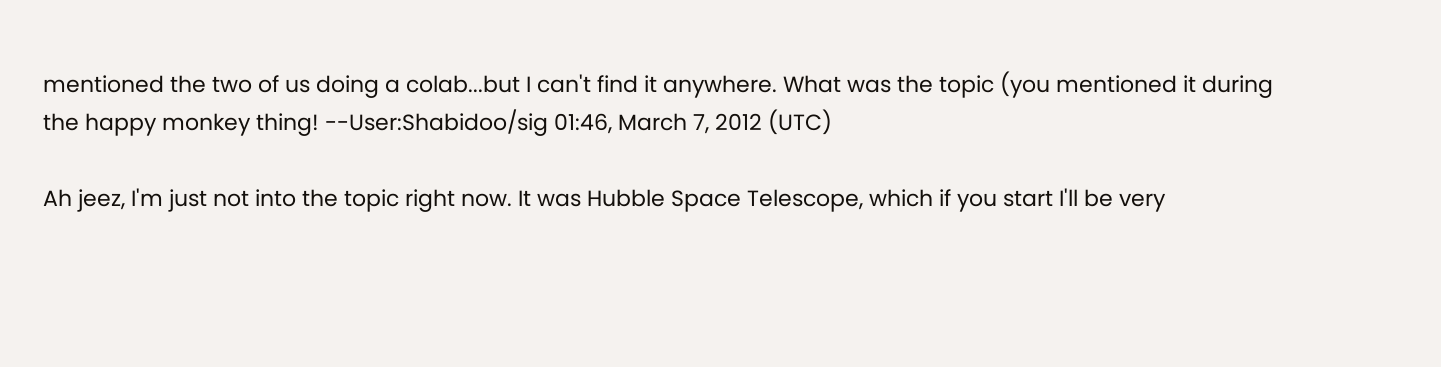mentioned the two of us doing a colab...but I can't find it anywhere. What was the topic (you mentioned it during the happy monkey thing! --User:Shabidoo/sig 01:46, March 7, 2012 (UTC)

Ah jeez, I'm just not into the topic right now. It was Hubble Space Telescope, which if you start I'll be very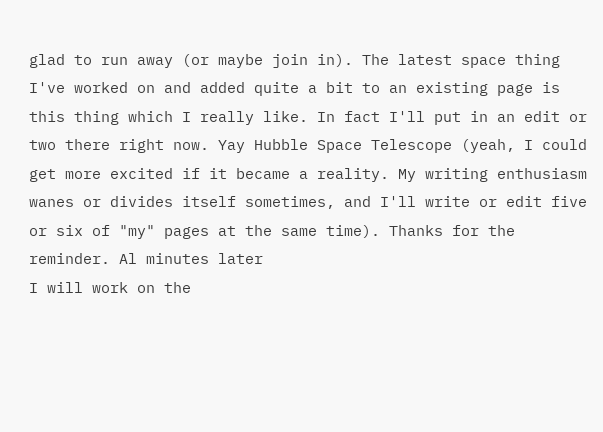glad to run away (or maybe join in). The latest space thing I've worked on and added quite a bit to an existing page is this thing which I really like. In fact I'll put in an edit or two there right now. Yay Hubble Space Telescope (yeah, I could get more excited if it became a reality. My writing enthusiasm wanes or divides itself sometimes, and I'll write or edit five or six of "my" pages at the same time). Thanks for the reminder. Al minutes later
I will work on the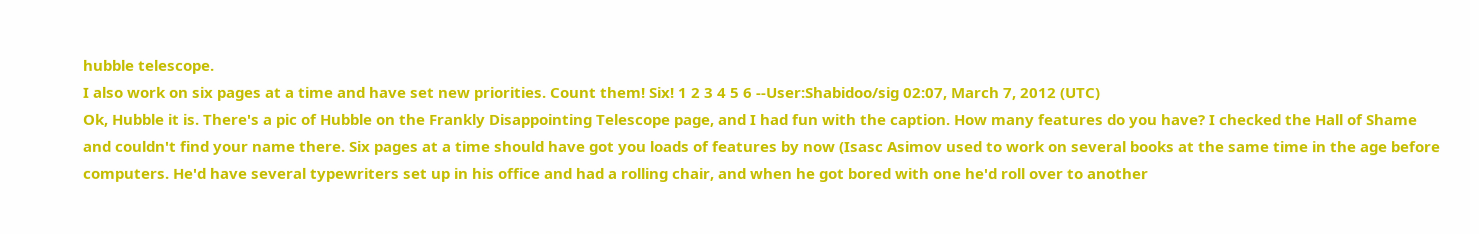hubble telescope.
I also work on six pages at a time and have set new priorities. Count them! Six! 1 2 3 4 5 6 --User:Shabidoo/sig 02:07, March 7, 2012 (UTC)
Ok, Hubble it is. There's a pic of Hubble on the Frankly Disappointing Telescope page, and I had fun with the caption. How many features do you have? I checked the Hall of Shame and couldn't find your name there. Six pages at a time should have got you loads of features by now (Isasc Asimov used to work on several books at the same time in the age before computers. He'd have several typewriters set up in his office and had a rolling chair, and when he got bored with one he'd roll over to another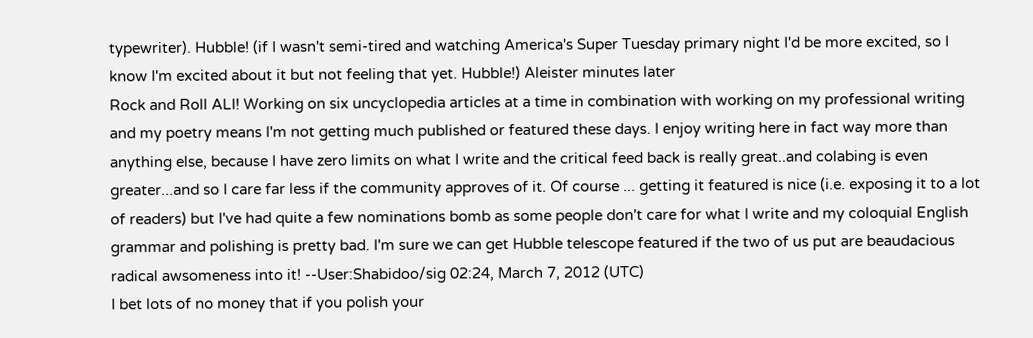typewriter). Hubble! (if I wasn't semi-tired and watching America's Super Tuesday primary night I'd be more excited, so I know I'm excited about it but not feeling that yet. Hubble!) Aleister minutes later
Rock and Roll ALI! Working on six uncyclopedia articles at a time in combination with working on my professional writing and my poetry means I'm not getting much published or featured these days. I enjoy writing here in fact way more than anything else, because I have zero limits on what I write and the critical feed back is really great..and colabing is even greater...and so I care far less if the community approves of it. Of course ... getting it featured is nice (i.e. exposing it to a lot of readers) but I've had quite a few nominations bomb as some people don't care for what I write and my coloquial English grammar and polishing is pretty bad. I'm sure we can get Hubble telescope featured if the two of us put are beaudacious radical awsomeness into it! --User:Shabidoo/sig 02:24, March 7, 2012 (UTC)
I bet lots of no money that if you polish your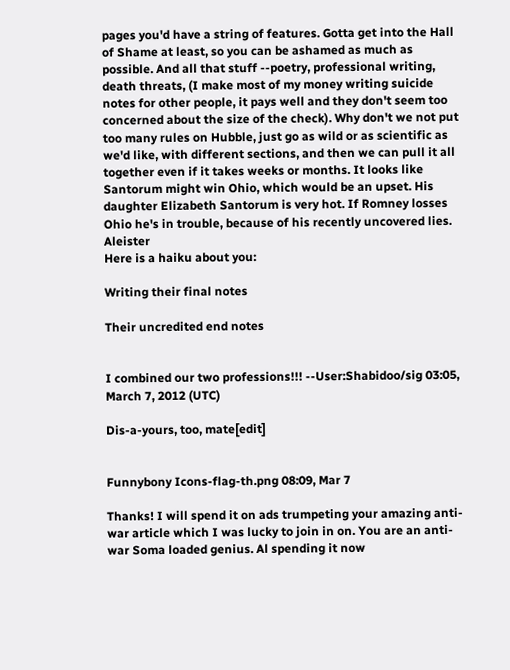pages you'd have a string of features. Gotta get into the Hall of Shame at least, so you can be ashamed as much as possible. And all that stuff --poetry, professional writing, death threats, (I make most of my money writing suicide notes for other people, it pays well and they don't seem too concerned about the size of the check). Why don't we not put too many rules on Hubble, just go as wild or as scientific as we'd like, with different sections, and then we can pull it all together even if it takes weeks or months. It looks like Santorum might win Ohio, which would be an upset. His daughter Elizabeth Santorum is very hot. If Romney losses Ohio he's in trouble, because of his recently uncovered lies. Aleister
Here is a haiku about you:

Writing their final notes

Their uncredited end notes


I combined our two professions!!! --User:Shabidoo/sig 03:05, March 7, 2012 (UTC)

Dis-a-yours, too, mate[edit]


Funnybony Icons-flag-th.png 08:09, Mar 7

Thanks! I will spend it on ads trumpeting your amazing anti-war article which I was lucky to join in on. You are an anti-war Soma loaded genius. Al spending it now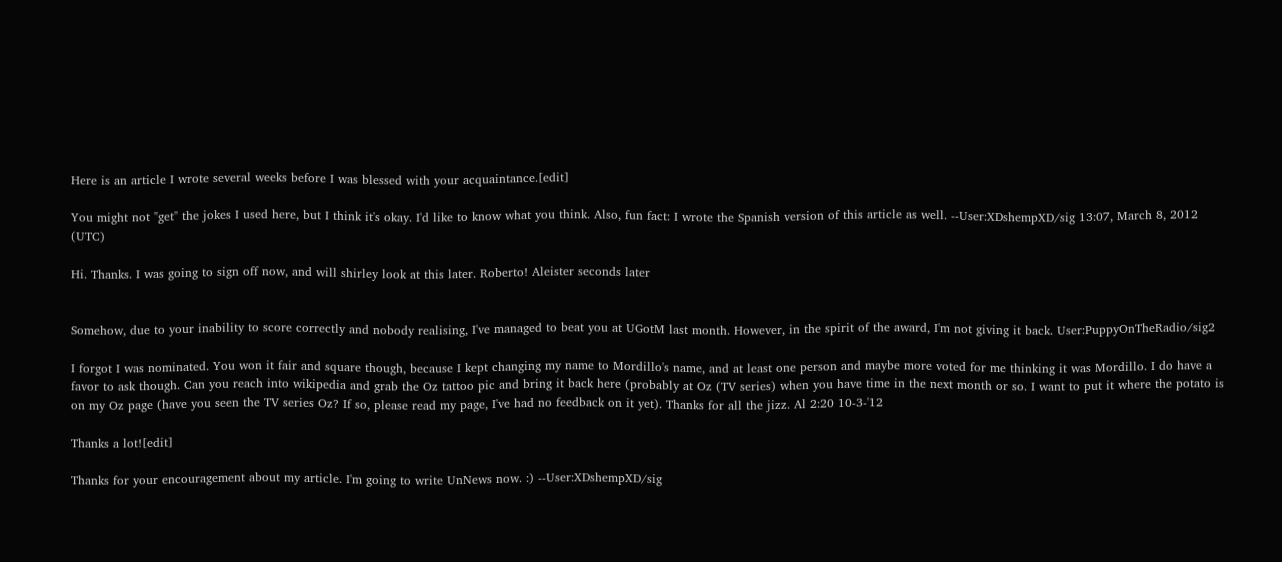Here is an article I wrote several weeks before I was blessed with your acquaintance.[edit]

You might not "get" the jokes I used here, but I think it's okay. I'd like to know what you think. Also, fun fact: I wrote the Spanish version of this article as well. --User:XDshempXD/sig 13:07, March 8, 2012 (UTC)

Hi. Thanks. I was going to sign off now, and will shirley look at this later. Roberto! Aleister seconds later


Somehow, due to your inability to score correctly and nobody realising, I've managed to beat you at UGotM last month. However, in the spirit of the award, I'm not giving it back. User:PuppyOnTheRadio/sig2

I forgot I was nominated. You won it fair and square though, because I kept changing my name to Mordillo's name, and at least one person and maybe more voted for me thinking it was Mordillo. I do have a favor to ask though. Can you reach into wikipedia and grab the Oz tattoo pic and bring it back here (probably at Oz (TV series) when you have time in the next month or so. I want to put it where the potato is on my Oz page (have you seen the TV series Oz? If so, please read my page, I've had no feedback on it yet). Thanks for all the jizz. Al 2:20 10-3-'12

Thanks a lot![edit]

Thanks for your encouragement about my article. I'm going to write UnNews now. :) --User:XDshempXD/sig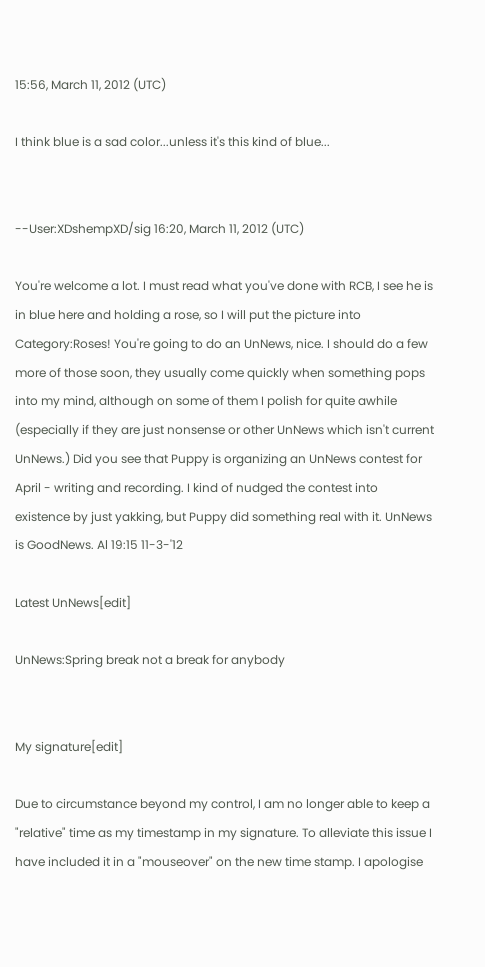15:56, March 11, 2012 (UTC)

I think blue is a sad color...unless it's this kind of blue...


--User:XDshempXD/sig 16:20, March 11, 2012 (UTC)

You're welcome a lot. I must read what you've done with RCB, I see he is in blue here and holding a rose, so I will put the picture into Category:Roses! You're going to do an UnNews, nice. I should do a few more of those soon, they usually come quickly when something pops into my mind, although on some of them I polish for quite awhile (especially if they are just nonsense or other UnNews which isn't current UnNews.) Did you see that Puppy is organizing an UnNews contest for April - writing and recording. I kind of nudged the contest into existence by just yakking, but Puppy did something real with it. UnNews is GoodNews. Al 19:15 11-3-'12

Latest UnNews[edit]

UnNews:Spring break not a break for anybody


My signature[edit]

Due to circumstance beyond my control, I am no longer able to keep a "relative" time as my timestamp in my signature. To alleviate this issue I have included it in a "mouseover" on the new time stamp. I apologise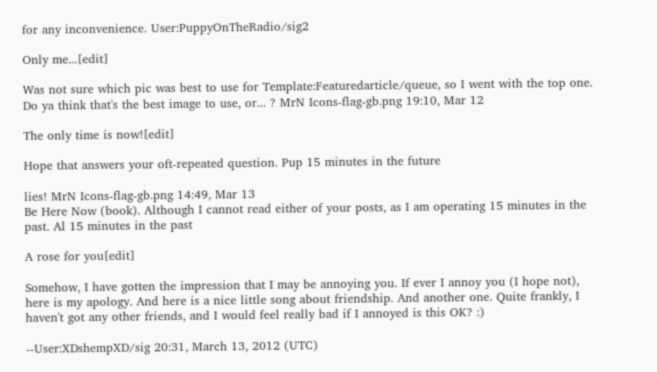for any inconvenience. User:PuppyOnTheRadio/sig2

Only me...[edit]

Was not sure which pic was best to use for Template:Featuredarticle/queue, so I went with the top one. Do ya think that's the best image to use, or... ? MrN Icons-flag-gb.png 19:10, Mar 12

The only time is now![edit]

Hope that answers your oft-repeated question. Pup 15 minutes in the future

lies! MrN Icons-flag-gb.png 14:49, Mar 13
Be Here Now (book). Although I cannot read either of your posts, as I am operating 15 minutes in the past. Al 15 minutes in the past

A rose for you[edit]

Somehow, I have gotten the impression that I may be annoying you. If ever I annoy you (I hope not), here is my apology. And here is a nice little song about friendship. And another one. Quite frankly, I haven't got any other friends, and I would feel really bad if I annoyed is this OK? :)

--User:XDshempXD/sig 20:31, March 13, 2012 (UTC)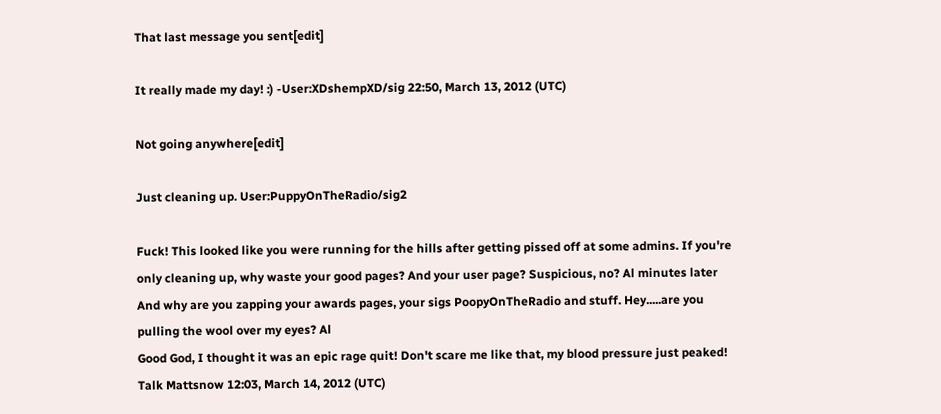That last message you sent[edit]

It really made my day! :) -User:XDshempXD/sig 22:50, March 13, 2012 (UTC)

Not going anywhere[edit]

Just cleaning up. User:PuppyOnTheRadio/sig2

Fuck! This looked like you were running for the hills after getting pissed off at some admins. If you're only cleaning up, why waste your good pages? And your user page? Suspicious, no? Al minutes later
And why are you zapping your awards pages, your sigs PoopyOnTheRadio and stuff. Hey.....are you pulling the wool over my eyes? Al
Good God, I thought it was an epic rage quit! Don't scare me like that, my blood pressure just peaked! Talk Mattsnow 12:03, March 14, 2012 (UTC)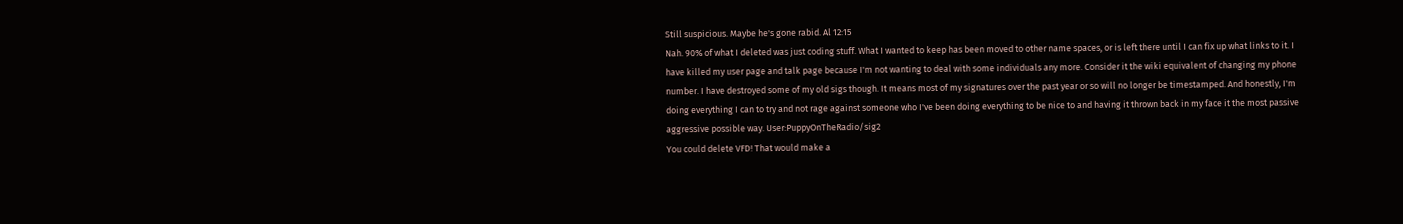Still suspicious. Maybe he's gone rabid. Al 12:15
Nah. 90% of what I deleted was just coding stuff. What I wanted to keep has been moved to other name spaces, or is left there until I can fix up what links to it. I have killed my user page and talk page because I'm not wanting to deal with some individuals any more. Consider it the wiki equivalent of changing my phone number. I have destroyed some of my old sigs though. It means most of my signatures over the past year or so will no longer be timestamped. And honestly, I'm doing everything I can to try and not rage against someone who I've been doing everything to be nice to and having it thrown back in my face it the most passive aggressive possible way. User:PuppyOnTheRadio/sig2
You could delete VFD! That would make a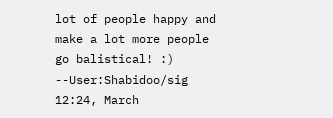lot of people happy and make a lot more people go balistical! :) --User:Shabidoo/sig 12:24, March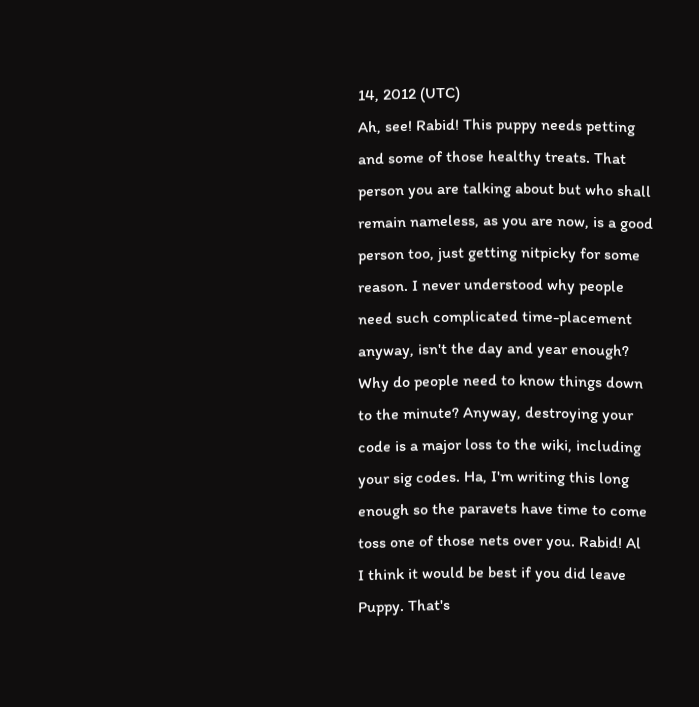14, 2012 (UTC)
Ah, see! Rabid! This puppy needs petting and some of those healthy treats. That person you are talking about but who shall remain nameless, as you are now, is a good person too, just getting nitpicky for some reason. I never understood why people need such complicated time-placement anyway, isn't the day and year enough? Why do people need to know things down to the minute? Anyway, destroying your code is a major loss to the wiki, including your sig codes. Ha, I'm writing this long enough so the paravets have time to come toss one of those nets over you. Rabid! Al
I think it would be best if you did leave Puppy. That's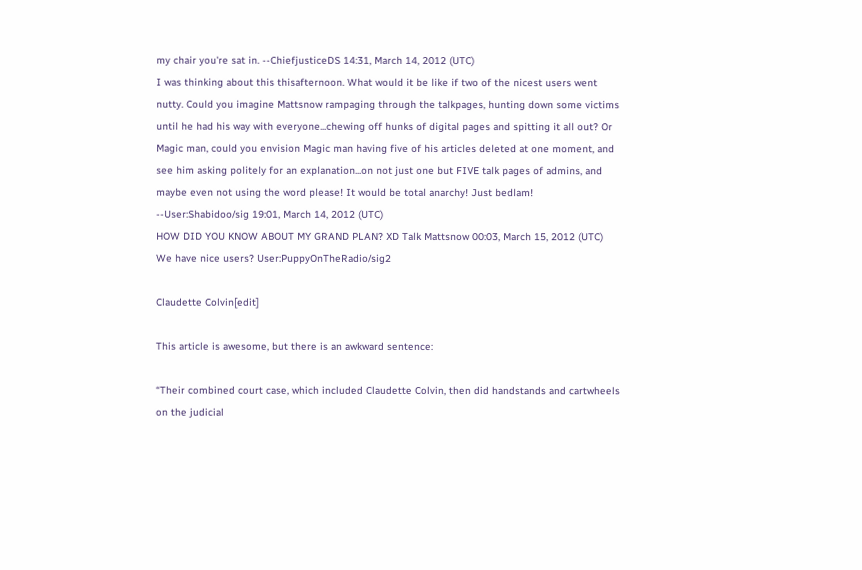my chair you're sat in. --ChiefjusticeDS 14:31, March 14, 2012 (UTC)
I was thinking about this thisafternoon. What would it be like if two of the nicest users went nutty. Could you imagine Mattsnow rampaging through the talkpages, hunting down some victims until he had his way with everyone...chewing off hunks of digital pages and spitting it all out? Or Magic man, could you envision Magic man having five of his articles deleted at one moment, and see him asking politely for an explanation...on not just one but FIVE talk pages of admins, and maybe even not using the word please! It would be total anarchy! Just bedlam! --User:Shabidoo/sig 19:01, March 14, 2012 (UTC)
HOW DID YOU KNOW ABOUT MY GRAND PLAN? XD Talk Mattsnow 00:03, March 15, 2012 (UTC)
We have nice users? User:PuppyOnTheRadio/sig2

Claudette Colvin[edit]

This article is awesome, but there is an awkward sentence:

“Their combined court case, which included Claudette Colvin, then did handstands and cartwheels on the judicial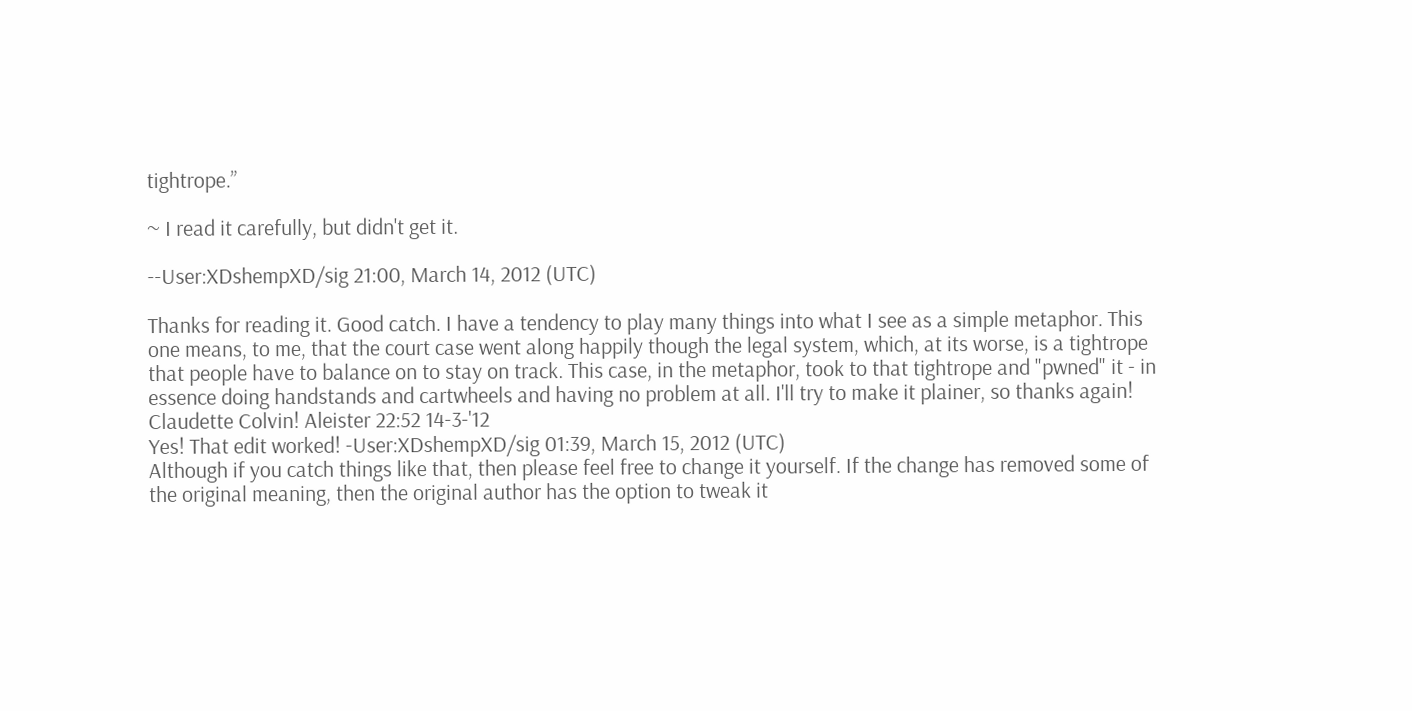tightrope.”

~ I read it carefully, but didn't get it.

--User:XDshempXD/sig 21:00, March 14, 2012 (UTC)

Thanks for reading it. Good catch. I have a tendency to play many things into what I see as a simple metaphor. This one means, to me, that the court case went along happily though the legal system, which, at its worse, is a tightrope that people have to balance on to stay on track. This case, in the metaphor, took to that tightrope and "pwned" it - in essence doing handstands and cartwheels and having no problem at all. I'll try to make it plainer, so thanks again! Claudette Colvin! Aleister 22:52 14-3-'12
Yes! That edit worked! -User:XDshempXD/sig 01:39, March 15, 2012 (UTC)
Although if you catch things like that, then please feel free to change it yourself. If the change has removed some of the original meaning, then the original author has the option to tweak it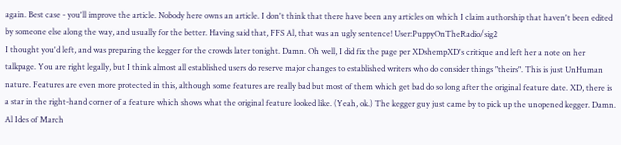again. Best case - you'll improve the article. Nobody here owns an article. I don't think that there have been any articles on which I claim authorship that haven't been edited by someone else along the way, and usually for the better. Having said that, FFS Al, that was an ugly sentence! User:PuppyOnTheRadio/sig2
I thought you'd left, and was preparing the kegger for the crowds later tonight. Damn. Oh well, I did fix the page per XDshempXD's critique and left her a note on her talkpage. You are right legally, but I think almost all established users do reserve major changes to established writers who do consider things "theirs". This is just UnHuman nature. Features are even more protected in this, although some features are really bad but most of them which get bad do so long after the original feature date. XD, there is a star in the right-hand corner of a feature which shows what the original feature looked like. (Yeah, ok.) The kegger guy just came by to pick up the unopened kegger. Damn. Al Ides of March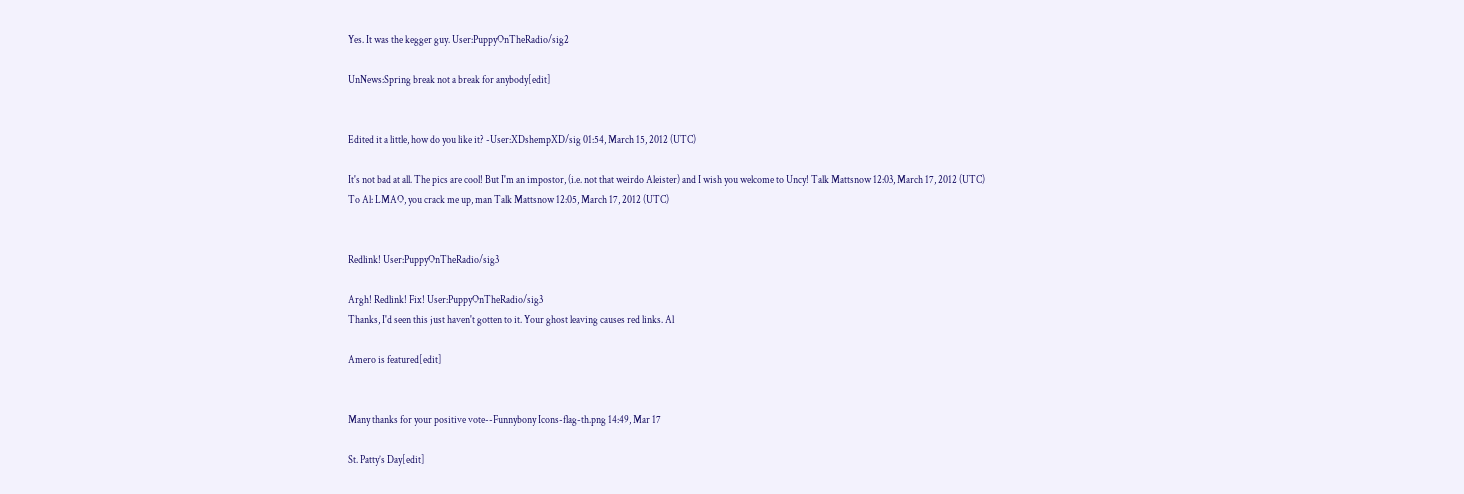Yes. It was the kegger guy. User:PuppyOnTheRadio/sig2

UnNews:Spring break not a break for anybody[edit]


Edited it a little, how do you like it? -User:XDshempXD/sig 01:54, March 15, 2012 (UTC)

It's not bad at all. The pics are cool! But I'm an impostor, (i.e. not that weirdo Aleister) and I wish you welcome to Uncy! Talk Mattsnow 12:03, March 17, 2012 (UTC)
To Al: LMAO, you crack me up, man Talk Mattsnow 12:05, March 17, 2012 (UTC)


Redlink! User:PuppyOnTheRadio/sig3

Argh! Redlink! Fix! User:PuppyOnTheRadio/sig3
Thanks, I'd seen this just haven't gotten to it. Your ghost leaving causes red links. Al

Amero is featured[edit]


Many thanks for your positive vote--Funnybony Icons-flag-th.png 14:49, Mar 17

St. Patty’s Day[edit]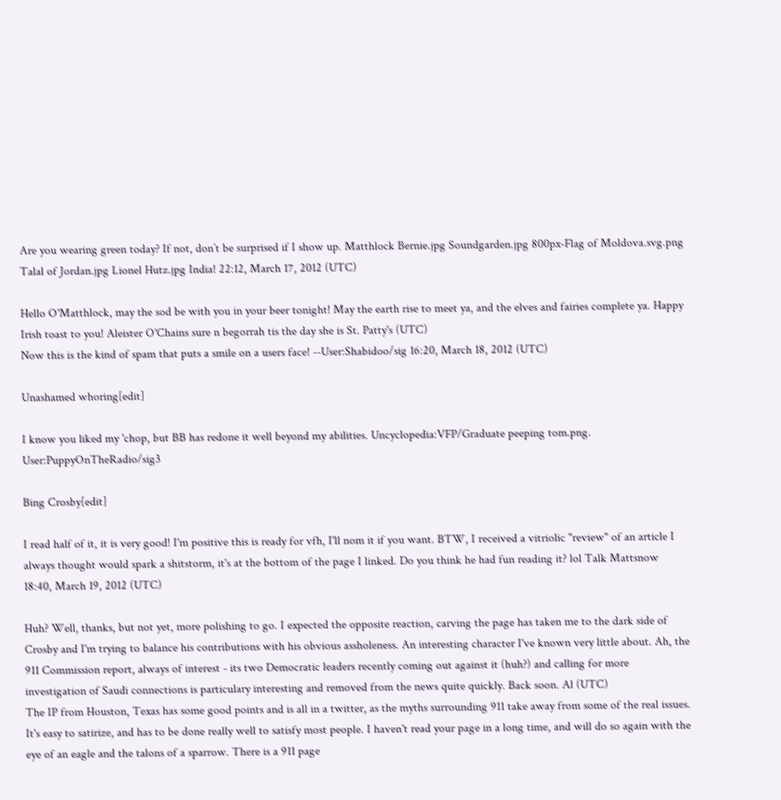Are you wearing green today? If not, don’t be surprised if I show up. Matthlock Bernie.jpg Soundgarden.jpg 800px-Flag of Moldova.svg.png Talal of Jordan.jpg Lionel Hutz.jpg India! 22:12, March 17, 2012 (UTC)

Hello O'Matthlock, may the sod be with you in your beer tonight! May the earth rise to meet ya, and the elves and fairies complete ya. Happy Irish toast to you! Aleister O'Chains sure n begorrah tis the day she is St. Patty's (UTC)
Now this is the kind of spam that puts a smile on a users face! --User:Shabidoo/sig 16:20, March 18, 2012 (UTC)

Unashamed whoring[edit]

I know you liked my 'chop, but BB has redone it well beyond my abilities. Uncyclopedia:VFP/Graduate peeping tom.png. User:PuppyOnTheRadio/sig3

Bing Crosby[edit]

I read half of it, it is very good! I'm positive this is ready for vfh, I'll nom it if you want. BTW, I received a vitriolic "review" of an article I always thought would spark a shitstorm, it's at the bottom of the page I linked. Do you think he had fun reading it? lol Talk Mattsnow 18:40, March 19, 2012 (UTC)

Huh? Well, thanks, but not yet, more polishing to go. I expected the opposite reaction, carving the page has taken me to the dark side of Crosby and I'm trying to balance his contributions with his obvious assholeness. An interesting character I've known very little about. Ah, the 911 Commission report, always of interest - its two Democratic leaders recently coming out against it (huh?) and calling for more investigation of Saudi connections is particulary interesting and removed from the news quite quickly. Back soon. Al (UTC)
The IP from Houston, Texas has some good points and is all in a twitter, as the myths surrounding 911 take away from some of the real issues. It's easy to satirize, and has to be done really well to satisfy most people. I haven't read your page in a long time, and will do so again with the eye of an eagle and the talons of a sparrow. There is a 911 page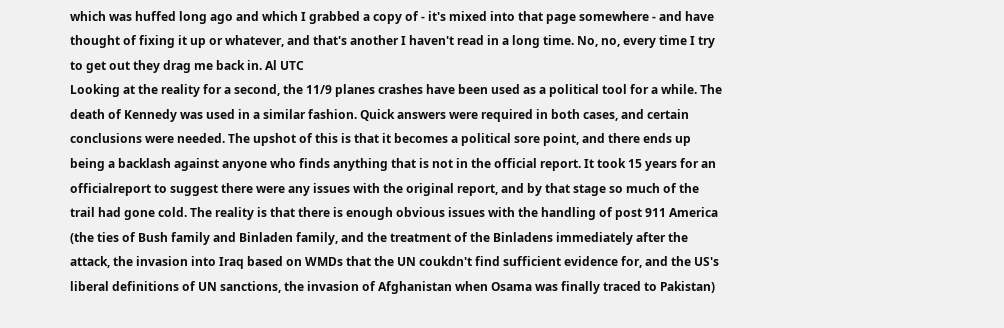which was huffed long ago and which I grabbed a copy of - it's mixed into that page somewhere - and have thought of fixing it up or whatever, and that's another I haven't read in a long time. No, no, every time I try to get out they drag me back in. Al UTC
Looking at the reality for a second, the 11/9 planes crashes have been used as a political tool for a while. The death of Kennedy was used in a similar fashion. Quick answers were required in both cases, and certain conclusions were needed. The upshot of this is that it becomes a political sore point, and there ends up being a backlash against anyone who finds anything that is not in the official report. It took 15 years for an officialreport to suggest there were any issues with the original report, and by that stage so much of the trail had gone cold. The reality is that there is enough obvious issues with the handling of post 911 America (the ties of Bush family and Binladen family, and the treatment of the Binladens immediately after the attack, the invasion into Iraq based on WMDs that the UN coukdn't find sufficient evidence for, and the US's liberal definitions of UN sanctions, the invasion of Afghanistan when Osama was finally traced to Pakistan)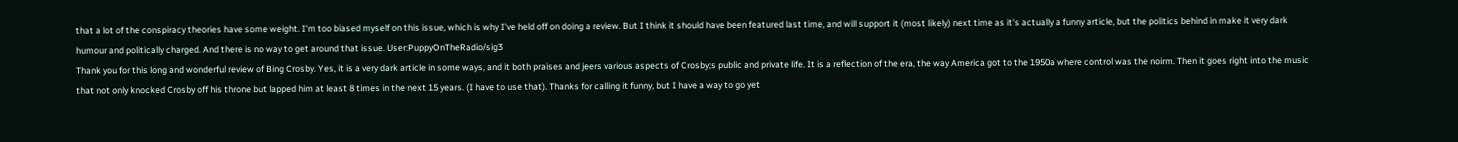that a lot of the conspiracy theories have some weight. I'm too biased myself on this issue, which is why I've held off on doing a review. But I think it should have been featured last time, and will support it (most likely) next time as it's actually a funny article, but the politics behind in make it very dark humour and politically charged. And there is no way to get around that issue. User:PuppyOnTheRadio/sig3
Thank you for this long and wonderful review of Bing Crosby. Yes, it is a very dark article in some ways, and it both praises and jeers various aspects of Crosby;s public and private life. It is a reflection of the era, the way America got to the 1950a where control was the noirm. Then it goes right into the music that not only knocked Crosby off his throne but lapped him at least 8 times in the next 15 years. (I have to use that). Thanks for calling it funny, but I have a way to go yet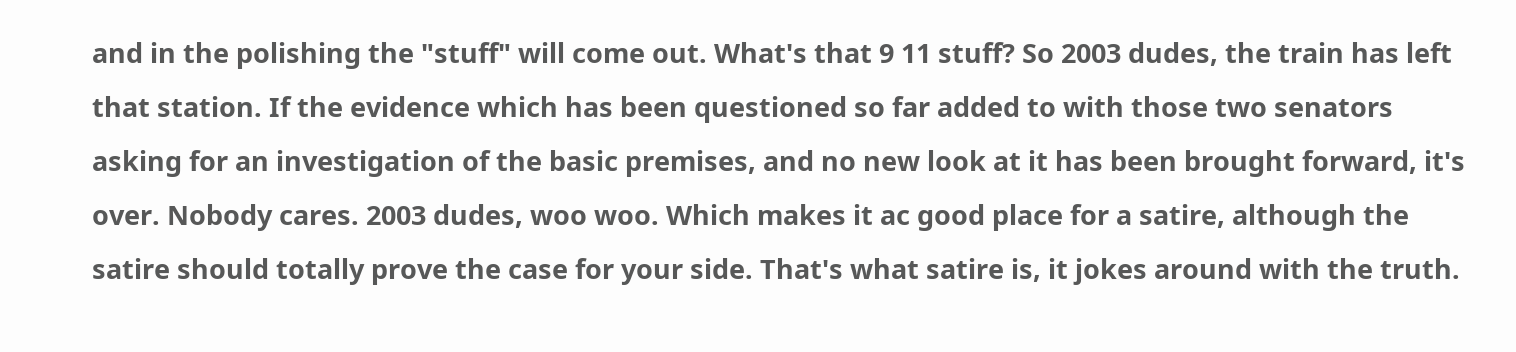and in the polishing the "stuff" will come out. What's that 9 11 stuff? So 2003 dudes, the train has left that station. If the evidence which has been questioned so far added to with those two senators asking for an investigation of the basic premises, and no new look at it has been brought forward, it's over. Nobody cares. 2003 dudes, woo woo. Which makes it ac good place for a satire, although the satire should totally prove the case for your side. That's what satire is, it jokes around with the truth.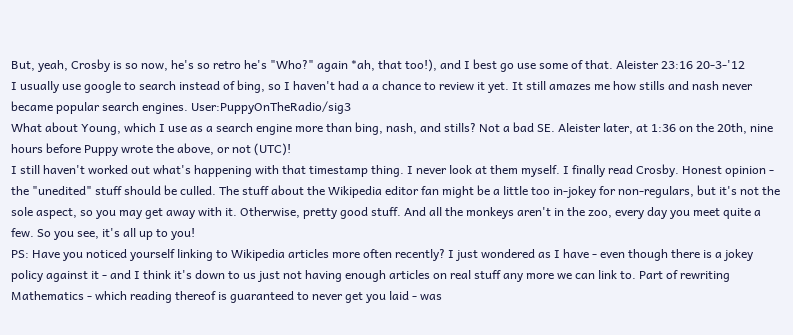But, yeah, Crosby is so now, he's so retro he's "Who?" again *ah, that too!), and I best go use some of that. Aleister 23:16 20-3-'12
I usually use google to search instead of bing, so I haven't had a a chance to review it yet. It still amazes me how stills and nash never became popular search engines. User:PuppyOnTheRadio/sig3
What about Young, which I use as a search engine more than bing, nash, and stills? Not a bad SE. Aleister later, at 1:36 on the 20th, nine hours before Puppy wrote the above, or not (UTC)!
I still haven't worked out what's happening with that timestamp thing. I never look at them myself. I finally read Crosby. Honest opinion - the "unedited" stuff should be culled. The stuff about the Wikipedia editor fan might be a little too in-jokey for non-regulars, but it's not the sole aspect, so you may get away with it. Otherwise, pretty good stuff. And all the monkeys aren't in the zoo, every day you meet quite a few. So you see, it's all up to you!
PS: Have you noticed yourself linking to Wikipedia articles more often recently? I just wondered as I have - even though there is a jokey policy against it - and I think it's down to us just not having enough articles on real stuff any more we can link to. Part of rewriting Mathematics - which reading thereof is guaranteed to never get you laid - was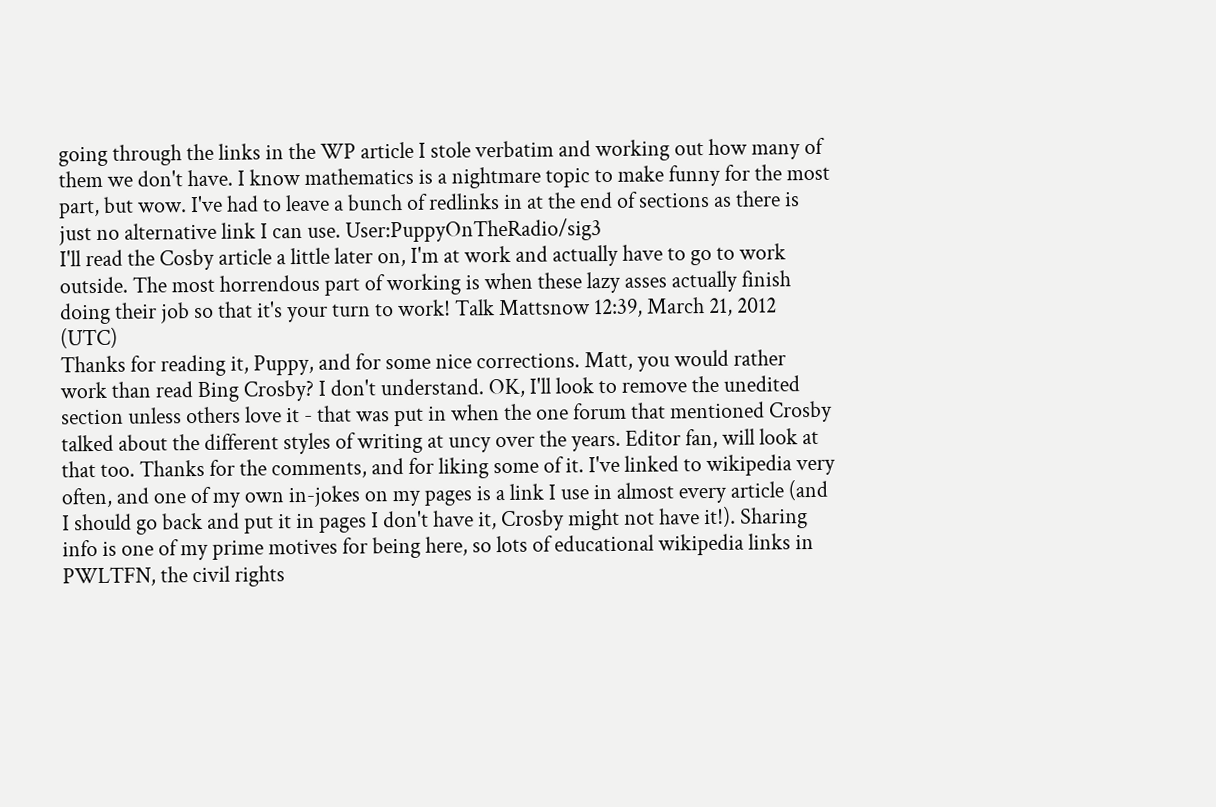going through the links in the WP article I stole verbatim and working out how many of them we don't have. I know mathematics is a nightmare topic to make funny for the most part, but wow. I've had to leave a bunch of redlinks in at the end of sections as there is just no alternative link I can use. User:PuppyOnTheRadio/sig3
I'll read the Cosby article a little later on, I'm at work and actually have to go to work outside. The most horrendous part of working is when these lazy asses actually finish doing their job so that it's your turn to work! Talk Mattsnow 12:39, March 21, 2012 (UTC)
Thanks for reading it, Puppy, and for some nice corrections. Matt, you would rather work than read Bing Crosby? I don't understand. OK, I'll look to remove the unedited section unless others love it - that was put in when the one forum that mentioned Crosby talked about the different styles of writing at uncy over the years. Editor fan, will look at that too. Thanks for the comments, and for liking some of it. I've linked to wikipedia very often, and one of my own in-jokes on my pages is a link I use in almost every article (and I should go back and put it in pages I don't have it, Crosby might not have it!). Sharing info is one of my prime motives for being here, so lots of educational wikipedia links in PWLTFN, the civil rights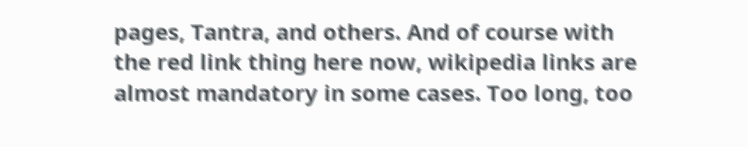pages, Tantra, and others. And of course with the red link thing here now, wikipedia links are almost mandatory in some cases. Too long, too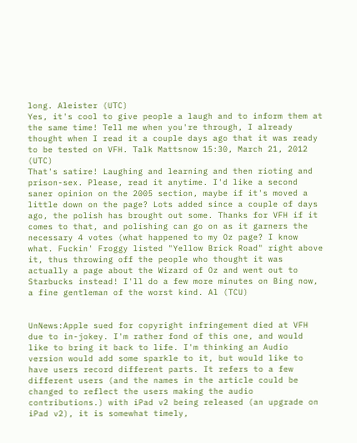long. Aleister (UTC)
Yes, it's cool to give people a laugh and to inform them at the same time! Tell me when you're through, I already thought when I read it a couple days ago that it was ready to be tested on VFH. Talk Mattsnow 15:30, March 21, 2012 (UTC)
That's satire! Laughing and learning and then rioting and prison-sex. Please, read it anytime. I'd like a second saner opinion on the 2005 section, maybe if it's moved a little down on the page? Lots added since a couple of days ago, the polish has brought out some. Thanks for VFH if it comes to that, and polishing can go on as it garners the necessary 4 votes (what happened to my Oz page? I know what. Fuckin' Froggy listed "Yellow Brick Road" right above it, thus throwing off the people who thought it was actually a page about the Wizard of Oz and went out to Starbucks instead! I'll do a few more minutes on Bing now, a fine gentleman of the worst kind. Al (TCU)


UnNews:Apple sued for copyright infringement died at VFH due to in-jokey. I'm rather fond of this one, and would like to bring it back to life. I'm thinking an Audio version would add some sparkle to it, but would like to have users record different parts. It refers to a few different users (and the names in the article could be changed to reflect the users making the audio contributions.) with iPad v2 being released (an upgrade on iPad v2), it is somewhat timely,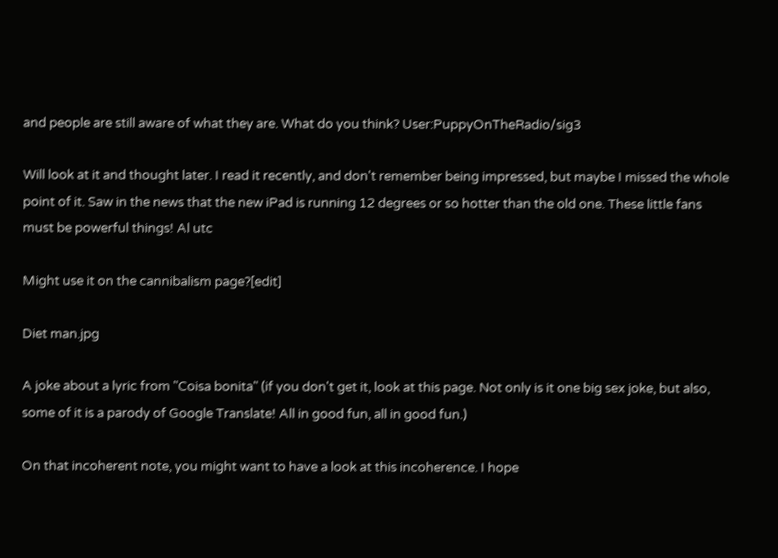and people are still aware of what they are. What do you think? User:PuppyOnTheRadio/sig3

Will look at it and thought later. I read it recently, and don't remember being impressed, but maybe I missed the whole point of it. Saw in the news that the new iPad is running 12 degrees or so hotter than the old one. These little fans must be powerful things! Al utc

Might use it on the cannibalism page?[edit]

Diet man.jpg

A joke about a lyric from "Coisa bonita" (if you don't get it, look at this page. Not only is it one big sex joke, but also, some of it is a parody of Google Translate! All in good fun, all in good fun.)

On that incoherent note, you might want to have a look at this incoherence. I hope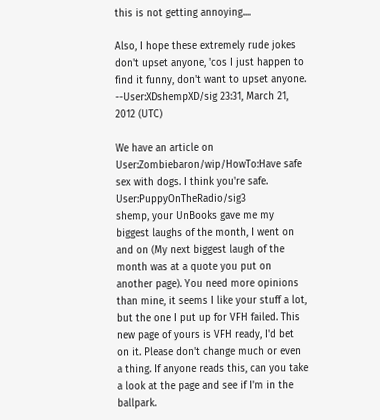this is not getting annoying....

Also, I hope these extremely rude jokes don't upset anyone, 'cos I just happen to find it funny, don't want to upset anyone. --User:XDshempXD/sig 23:31, March 21, 2012 (UTC)

We have an article on User:Zombiebaron/wip/HowTo:Have safe sex with dogs. I think you're safe. User:PuppyOnTheRadio/sig3
shemp, your UnBooks gave me my biggest laughs of the month, I went on and on (My next biggest laugh of the month was at a quote you put on another page). You need more opinions than mine, it seems I like your stuff a lot, but the one I put up for VFH failed. This new page of yours is VFH ready, I'd bet on it. Please don't change much or even a thing. If anyone reads this, can you take a look at the page and see if I'm in the ballpark.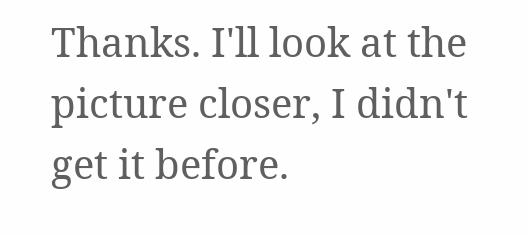Thanks. I'll look at the picture closer, I didn't get it before.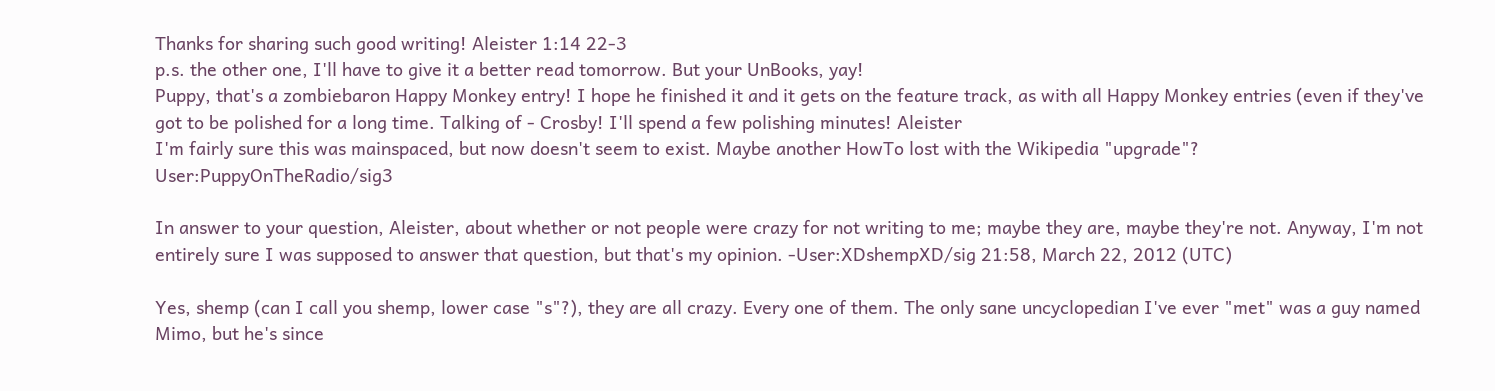Thanks for sharing such good writing! Aleister 1:14 22-3
p.s. the other one, I'll have to give it a better read tomorrow. But your UnBooks, yay!
Puppy, that's a zombiebaron Happy Monkey entry! I hope he finished it and it gets on the feature track, as with all Happy Monkey entries (even if they've got to be polished for a long time. Talking of - Crosby! I'll spend a few polishing minutes! Aleister
I'm fairly sure this was mainspaced, but now doesn't seem to exist. Maybe another HowTo lost with the Wikipedia "upgrade"? User:PuppyOnTheRadio/sig3

In answer to your question, Aleister, about whether or not people were crazy for not writing to me; maybe they are, maybe they're not. Anyway, I'm not entirely sure I was supposed to answer that question, but that's my opinion. -User:XDshempXD/sig 21:58, March 22, 2012 (UTC)

Yes, shemp (can I call you shemp, lower case "s"?), they are all crazy. Every one of them. The only sane uncyclopedian I've ever "met" was a guy named Mimo, but he's since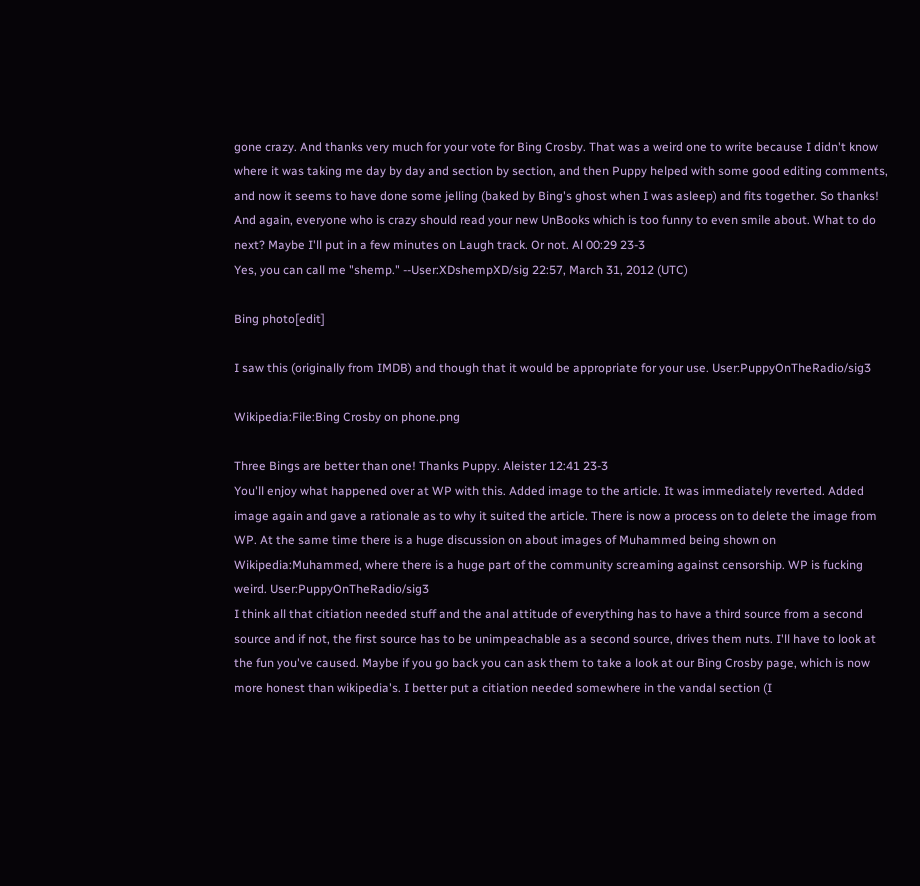gone crazy. And thanks very much for your vote for Bing Crosby. That was a weird one to write because I didn't know where it was taking me day by day and section by section, and then Puppy helped with some good editing comments, and now it seems to have done some jelling (baked by Bing's ghost when I was asleep) and fits together. So thanks! And again, everyone who is crazy should read your new UnBooks which is too funny to even smile about. What to do next? Maybe I'll put in a few minutes on Laugh track. Or not. Al 00:29 23-3
Yes, you can call me "shemp." --User:XDshempXD/sig 22:57, March 31, 2012 (UTC)

Bing photo[edit]

I saw this (originally from IMDB) and though that it would be appropriate for your use. User:PuppyOnTheRadio/sig3

Wikipedia:File:Bing Crosby on phone.png

Three Bings are better than one! Thanks Puppy. Aleister 12:41 23-3
You'll enjoy what happened over at WP with this. Added image to the article. It was immediately reverted. Added image again and gave a rationale as to why it suited the article. There is now a process on to delete the image from WP. At the same time there is a huge discussion on about images of Muhammed being shown on Wikipedia:Muhammed, where there is a huge part of the community screaming against censorship. WP is fucking weird. User:PuppyOnTheRadio/sig3
I think all that citiation needed stuff and the anal attitude of everything has to have a third source from a second source and if not, the first source has to be unimpeachable as a second source, drives them nuts. I'll have to look at the fun you've caused. Maybe if you go back you can ask them to take a look at our Bing Crosby page, which is now more honest than wikipedia's. I better put a citiation needed somewhere in the vandal section (I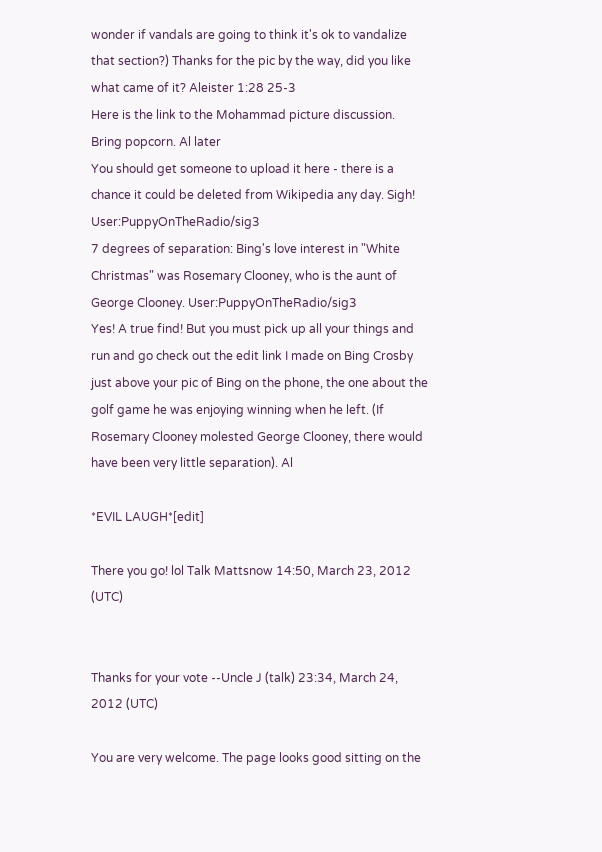wonder if vandals are going to think it's ok to vandalize that section?) Thanks for the pic by the way, did you like what came of it? Aleister 1:28 25-3
Here is the link to the Mohammad picture discussion. Bring popcorn. Al later
You should get someone to upload it here - there is a chance it could be deleted from Wikipedia any day. Sigh! User:PuppyOnTheRadio/sig3
7 degrees of separation: Bing's love interest in "White Christmas" was Rosemary Clooney, who is the aunt of George Clooney. User:PuppyOnTheRadio/sig3
Yes! A true find! But you must pick up all your things and run and go check out the edit link I made on Bing Crosby just above your pic of Bing on the phone, the one about the golf game he was enjoying winning when he left. (If Rosemary Clooney molested George Clooney, there would have been very little separation). Al

*EVIL LAUGH*[edit]

There you go! lol Talk Mattsnow 14:50, March 23, 2012 (UTC)


Thanks for your vote --Uncle J (talk) 23:34, March 24, 2012 (UTC)

You are very welcome. The page looks good sitting on the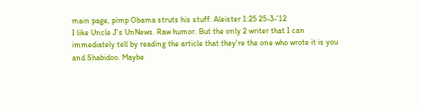main page, pimp Obama struts his stuff. Aleister 1:25 25-3-'12
I like Uncle J's UnNews. Raw humor. But the only 2 writer that I can immediately tell by reading the article that they're the one who wrote it is you and Shabidoo. Maybe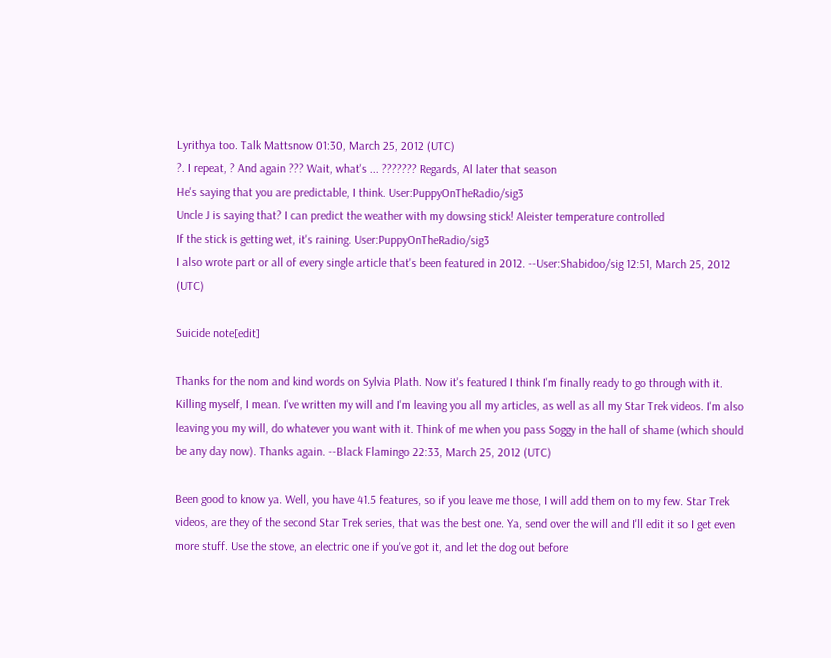Lyrithya too. Talk Mattsnow 01:30, March 25, 2012 (UTC)
?. I repeat, ? And again ??? Wait, what's ... ??????? Regards, Al later that season
He's saying that you are predictable, I think. User:PuppyOnTheRadio/sig3
Uncle J is saying that? I can predict the weather with my dowsing stick! Aleister temperature controlled
If the stick is getting wet, it's raining. User:PuppyOnTheRadio/sig3
I also wrote part or all of every single article that's been featured in 2012. --User:Shabidoo/sig 12:51, March 25, 2012 (UTC)

Suicide note[edit]

Thanks for the nom and kind words on Sylvia Plath. Now it's featured I think I'm finally ready to go through with it. Killing myself, I mean. I've written my will and I'm leaving you all my articles, as well as all my Star Trek videos. I'm also leaving you my will, do whatever you want with it. Think of me when you pass Soggy in the hall of shame (which should be any day now). Thanks again. --Black Flamingo 22:33, March 25, 2012 (UTC)

Been good to know ya. Well, you have 41.5 features, so if you leave me those, I will add them on to my few. Star Trek videos, are they of the second Star Trek series, that was the best one. Ya, send over the will and I'll edit it so I get even more stuff. Use the stove, an electric one if you've got it, and let the dog out before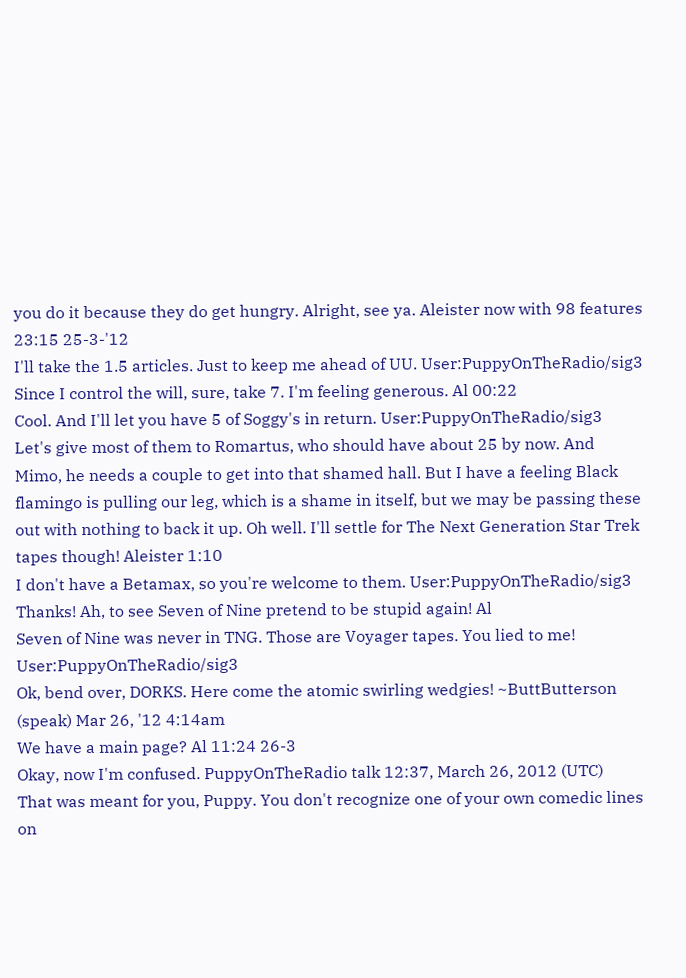you do it because they do get hungry. Alright, see ya. Aleister now with 98 features 23:15 25-3-'12
I'll take the 1.5 articles. Just to keep me ahead of UU. User:PuppyOnTheRadio/sig3
Since I control the will, sure, take 7. I'm feeling generous. Al 00:22
Cool. And I'll let you have 5 of Soggy's in return. User:PuppyOnTheRadio/sig3
Let's give most of them to Romartus, who should have about 25 by now. And Mimo, he needs a couple to get into that shamed hall. But I have a feeling Black flamingo is pulling our leg, which is a shame in itself, but we may be passing these out with nothing to back it up. Oh well. I'll settle for The Next Generation Star Trek tapes though! Aleister 1:10
I don't have a Betamax, so you're welcome to them. User:PuppyOnTheRadio/sig3
Thanks! Ah, to see Seven of Nine pretend to be stupid again! Al
Seven of Nine was never in TNG. Those are Voyager tapes. You lied to me! User:PuppyOnTheRadio/sig3
Ok, bend over, DORKS. Here come the atomic swirling wedgies! ~ButtButterson (speak) Mar 26, '12 4:14am
We have a main page? Al 11:24 26-3
Okay, now I'm confused. PuppyOnTheRadio talk 12:37, March 26, 2012 (UTC)
That was meant for you, Puppy. You don't recognize one of your own comedic lines on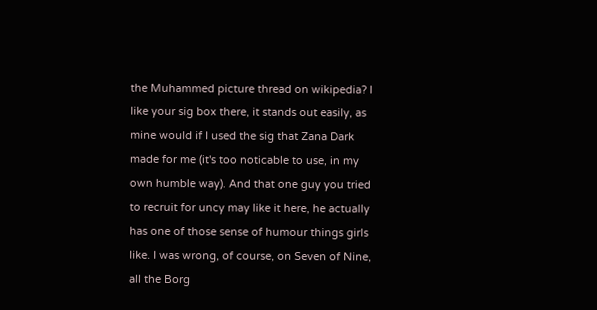the Muhammed picture thread on wikipedia? I like your sig box there, it stands out easily, as mine would if I used the sig that Zana Dark made for me (it's too noticable to use, in my own humble way). And that one guy you tried to recruit for uncy may like it here, he actually has one of those sense of humour things girls like. I was wrong, of course, on Seven of Nine, all the Borg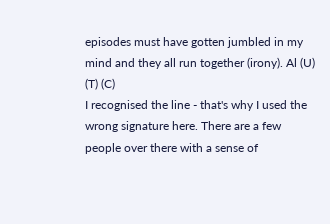episodes must have gotten jumbled in my mind and they all run together (irony). Al (U) (T) (C)
I recognised the line - that's why I used the wrong signature here. There are a few people over there with a sense of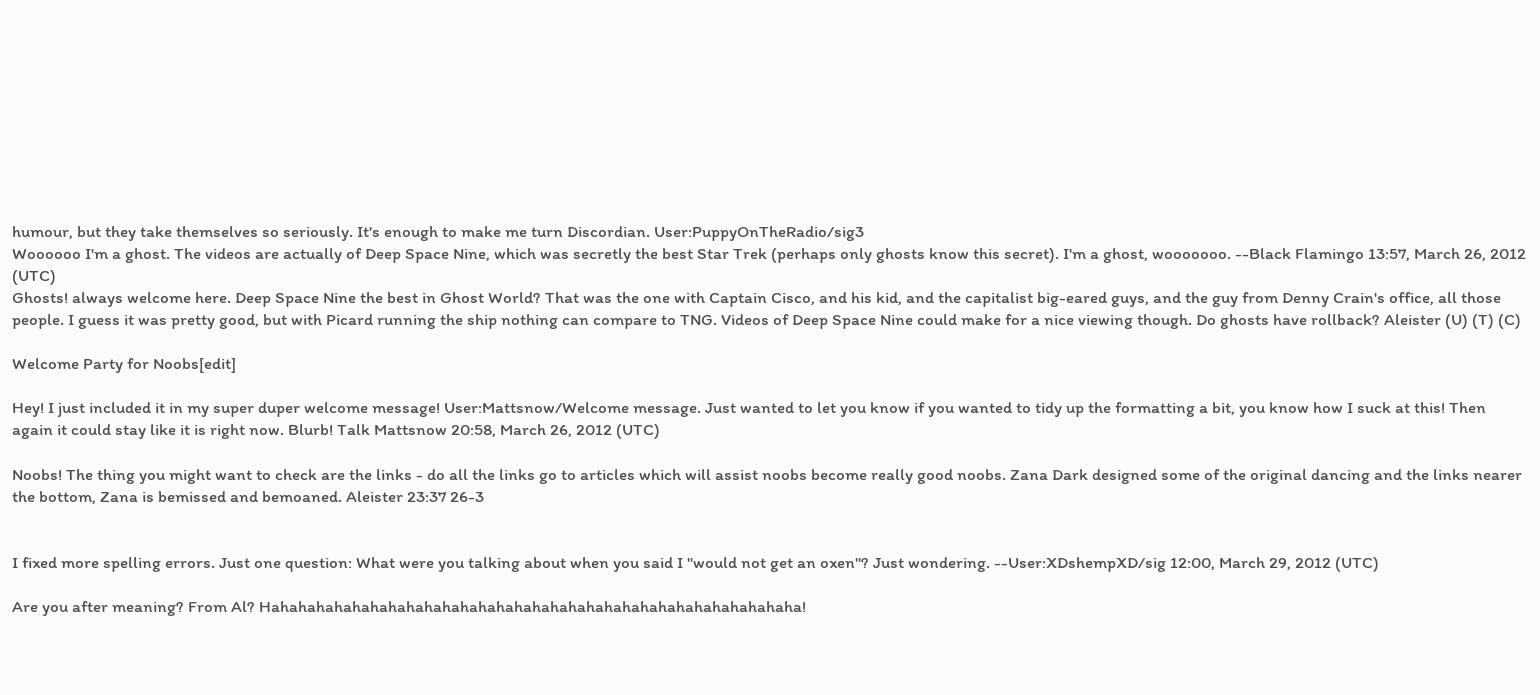humour, but they take themselves so seriously. It's enough to make me turn Discordian. User:PuppyOnTheRadio/sig3
Woooooo I'm a ghost. The videos are actually of Deep Space Nine, which was secretly the best Star Trek (perhaps only ghosts know this secret). I'm a ghost, wooooooo. --Black Flamingo 13:57, March 26, 2012 (UTC)
Ghosts! always welcome here. Deep Space Nine the best in Ghost World? That was the one with Captain Cisco, and his kid, and the capitalist big-eared guys, and the guy from Denny Crain's office, all those people. I guess it was pretty good, but with Picard running the ship nothing can compare to TNG. Videos of Deep Space Nine could make for a nice viewing though. Do ghosts have rollback? Aleister (U) (T) (C)

Welcome Party for Noobs[edit]

Hey! I just included it in my super duper welcome message! User:Mattsnow/Welcome message. Just wanted to let you know if you wanted to tidy up the formatting a bit, you know how I suck at this! Then again it could stay like it is right now. Blurb! Talk Mattsnow 20:58, March 26, 2012 (UTC)

Noobs! The thing you might want to check are the links - do all the links go to articles which will assist noobs become really good noobs. Zana Dark designed some of the original dancing and the links nearer the bottom, Zana is bemissed and bemoaned. Aleister 23:37 26-3


I fixed more spelling errors. Just one question: What were you talking about when you said I "would not get an oxen"? Just wondering. --User:XDshempXD/sig 12:00, March 29, 2012 (UTC)

Are you after meaning? From Al? Hahahahahahahahahahahahahahahahahahahahahahahahahahahahahaha!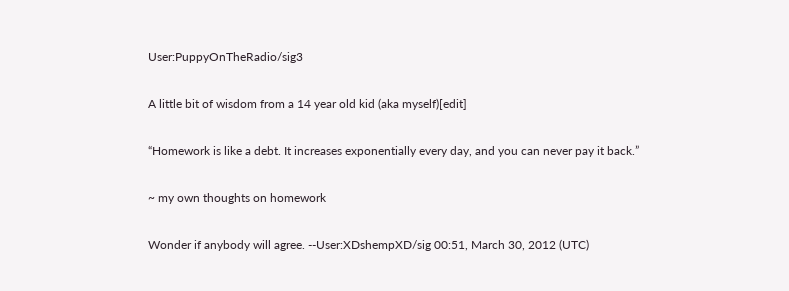User:PuppyOnTheRadio/sig3

A little bit of wisdom from a 14 year old kid (aka myself)[edit]

“Homework is like a debt. It increases exponentially every day, and you can never pay it back.”

~ my own thoughts on homework

Wonder if anybody will agree. --User:XDshempXD/sig 00:51, March 30, 2012 (UTC)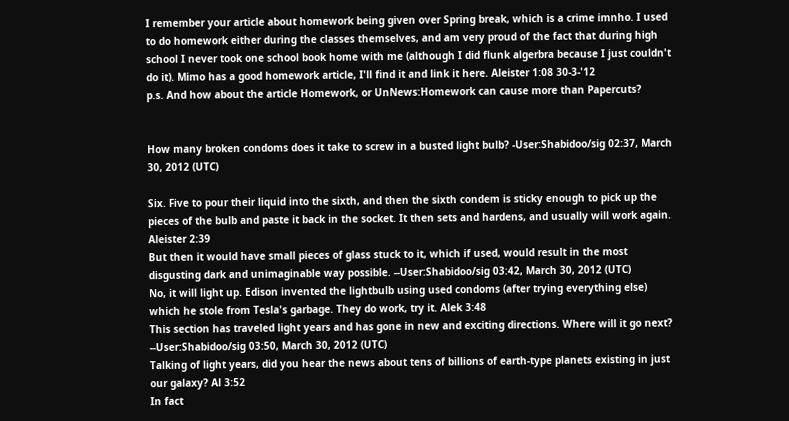I remember your article about homework being given over Spring break, which is a crime imnho. I used to do homework either during the classes themselves, and am very proud of the fact that during high school I never took one school book home with me (although I did flunk algerbra because I just couldn't do it). Mimo has a good homework article, I'll find it and link it here. Aleister 1:08 30-3-'12
p.s. And how about the article Homework, or UnNews:Homework can cause more than Papercuts?


How many broken condoms does it take to screw in a busted light bulb? -User:Shabidoo/sig 02:37, March 30, 2012 (UTC)

Six. Five to pour their liquid into the sixth, and then the sixth condem is sticky enough to pick up the pieces of the bulb and paste it back in the socket. It then sets and hardens, and usually will work again. Aleister 2:39
But then it would have small pieces of glass stuck to it, which if used, would result in the most disgusting dark and unimaginable way possible. --User:Shabidoo/sig 03:42, March 30, 2012 (UTC)
No, it will light up. Edison invented the lightbulb using used condoms (after trying everything else) which he stole from Tesla's garbage. They do work, try it. Alek 3:48
This section has traveled light years and has gone in new and exciting directions. Where will it go next? --User:Shabidoo/sig 03:50, March 30, 2012 (UTC)
Talking of light years, did you hear the news about tens of billions of earth-type planets existing in just our galaxy? Al 3:52
In fact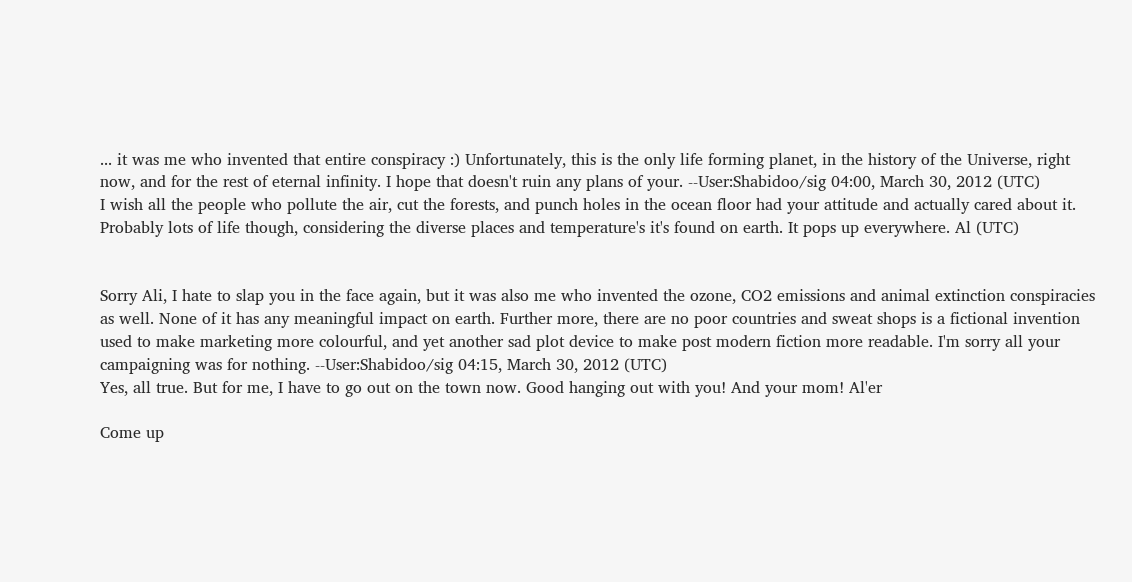... it was me who invented that entire conspiracy :) Unfortunately, this is the only life forming planet, in the history of the Universe, right now, and for the rest of eternal infinity. I hope that doesn't ruin any plans of your. --User:Shabidoo/sig 04:00, March 30, 2012 (UTC)
I wish all the people who pollute the air, cut the forests, and punch holes in the ocean floor had your attitude and actually cared about it. Probably lots of life though, considering the diverse places and temperature's it's found on earth. It pops up everywhere. Al (UTC)


Sorry Ali, I hate to slap you in the face again, but it was also me who invented the ozone, CO2 emissions and animal extinction conspiracies as well. None of it has any meaningful impact on earth. Further more, there are no poor countries and sweat shops is a fictional invention used to make marketing more colourful, and yet another sad plot device to make post modern fiction more readable. I'm sorry all your campaigning was for nothing. --User:Shabidoo/sig 04:15, March 30, 2012 (UTC)
Yes, all true. But for me, I have to go out on the town now. Good hanging out with you! And your mom! Al'er

Come up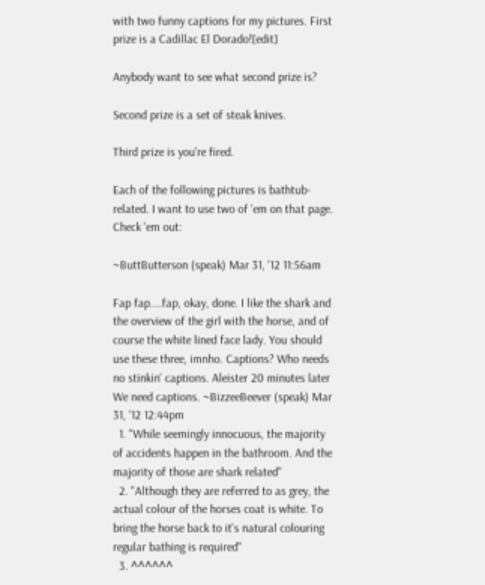with two funny captions for my pictures. First prize is a Cadillac El Dorado![edit]

Anybody want to see what second prize is?

Second prize is a set of steak knives.

Third prize is you're fired.

Each of the following pictures is bathtub-related. I want to use two of 'em on that page. Check 'em out:

~ButtButterson (speak) Mar 31, '12 11:56am

Fap fap....fap, okay, done. I like the shark and the overview of the girl with the horse, and of course the white lined face lady. You should use these three, imnho. Captions? Who needs no stinkin' captions. Aleister 20 minutes later
We need captions. ~BizzeeBeever (speak) Mar 31, '12 12:44pm
  1. "While seemingly innocuous, the majority of accidents happen in the bathroom. And the majority of those are shark related"
  2. "Although they are referred to as grey, the actual colour of the horses coat is white. To bring the horse back to it's natural colouring regular bathing is required"
  3. ^^^^^^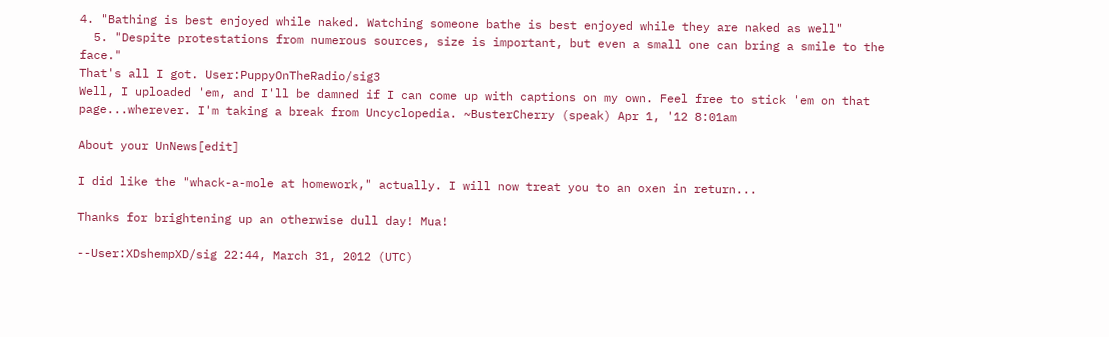4. "Bathing is best enjoyed while naked. Watching someone bathe is best enjoyed while they are naked as well"
  5. "Despite protestations from numerous sources, size is important, but even a small one can bring a smile to the face."
That's all I got. User:PuppyOnTheRadio/sig3
Well, I uploaded 'em, and I'll be damned if I can come up with captions on my own. Feel free to stick 'em on that page...wherever. I'm taking a break from Uncyclopedia. ~BusterCherry (speak) Apr 1, '12 8:01am

About your UnNews[edit]

I did like the "whack-a-mole at homework," actually. I will now treat you to an oxen in return...

Thanks for brightening up an otherwise dull day! Mua!

--User:XDshempXD/sig 22:44, March 31, 2012 (UTC)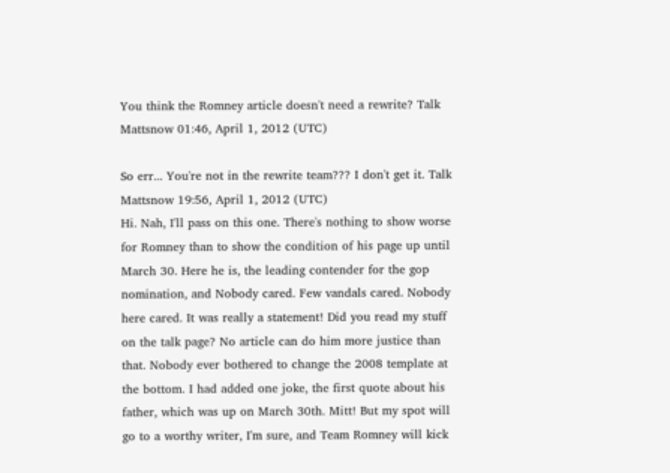You think the Romney article doesn't need a rewrite? Talk Mattsnow 01:46, April 1, 2012 (UTC)

So err... You're not in the rewrite team??? I don't get it. Talk Mattsnow 19:56, April 1, 2012 (UTC)
Hi. Nah, I'll pass on this one. There's nothing to show worse for Romney than to show the condition of his page up until March 30. Here he is, the leading contender for the gop nomination, and Nobody cared. Few vandals cared. Nobody here cared. It was really a statement! Did you read my stuff on the talk page? No article can do him more justice than that. Nobody ever bothered to change the 2008 template at the bottom. I had added one joke, the first quote about his father, which was up on March 30th. Mitt! But my spot will go to a worthy writer, I'm sure, and Team Romney will kick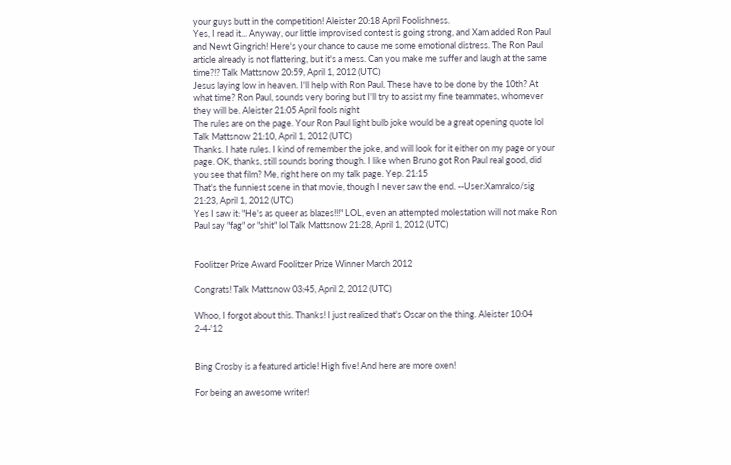your guys butt in the competition! Aleister 20:18 April Foolishness.
Yes, I read it... Anyway, our little improvised contest is going strong, and Xam added Ron Paul and Newt Gingrich! Here's your chance to cause me some emotional distress. The Ron Paul article already is not flattering, but it's a mess. Can you make me suffer and laugh at the same time?!? Talk Mattsnow 20:59, April 1, 2012 (UTC)
Jesus laying low in heaven. I'll help with Ron Paul. These have to be done by the 10th? At what time? Ron Paul, sounds very boring but I'll try to assist my fine teammates, whomever they will be. Aleister 21:05 April fools night
The rules are on the page. Your Ron Paul light bulb joke would be a great opening quote lol Talk Mattsnow 21:10, April 1, 2012 (UTC)
Thanks. I hate rules. I kind of remember the joke, and will look for it either on my page or your page. OK, thanks, still sounds boring though. I like when Bruno got Ron Paul real good, did you see that film? Me, right here on my talk page. Yep. 21:15
That's the funniest scene in that movie, though I never saw the end. --User:Xamralco/sig 21:23, April 1, 2012 (UTC)
Yes I saw it: "He's as queer as blazes!!!" LOL, even an attempted molestation will not make Ron Paul say "fag" or "shit" lol Talk Mattsnow 21:28, April 1, 2012 (UTC)


Foolitzer Prize Award Foolitzer Prize Winner March 2012

Congrats! Talk Mattsnow 03:45, April 2, 2012 (UTC)

Whoo, I forgot about this. Thanks! I just realized that's Oscar on the thing. Aleister 10:04 2-4-'12


Bing Crosby is a featured article! High five! And here are more oxen!

For being an awesome writer!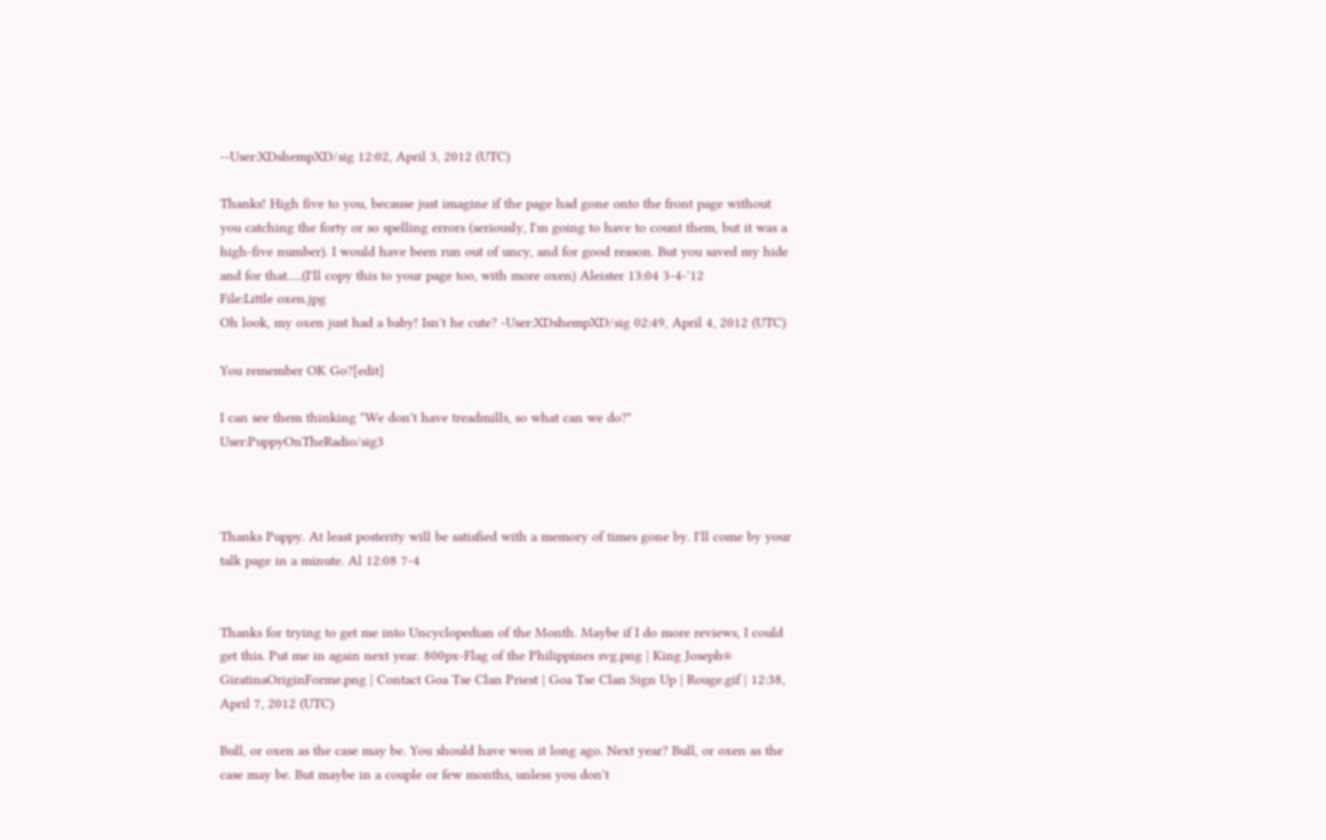--User:XDshempXD/sig 12:02, April 3, 2012 (UTC)

Thanks! High five to you, because just imagine if the page had gone onto the front page without you catching the forty or so spelling errors (seriously, I'm going to have to count them, but it was a high-five number). I would have been run out of uncy, and for good reason. But you saved my hide and for that.....(I'll copy this to your page too, with more oxen) Aleister 13:04 3-4-'12
File:Little oxen.jpg
Oh look, my oxen just had a baby! Isn't he cute? -User:XDshempXD/sig 02:49, April 4, 2012 (UTC)

You remember OK Go?[edit]

I can see them thinking "We don't have treadmills, so what can we do?" User:PuppyOnTheRadio/sig3



Thanks Puppy. At least posterity will be satisfied with a memory of times gone by. I'll come by your talk page in a minute. Al 12:08 7-4


Thanks for trying to get me into Uncyclopedian of the Month. Maybe if I do more reviews, I could get this. Put me in again next year. 800px-Flag of the Philippines svg.png | King Joseph® GiratinaOriginForme.png | Contact Goa Tse Clan Priest | Goa Tse Clan Sign Up | Rouge.gif | 12:38, April 7, 2012 (UTC)

Bull, or oxen as the case may be. You should have won it long ago. Next year? Bull, or oxen as the case may be. But maybe in a couple or few months, unless you don't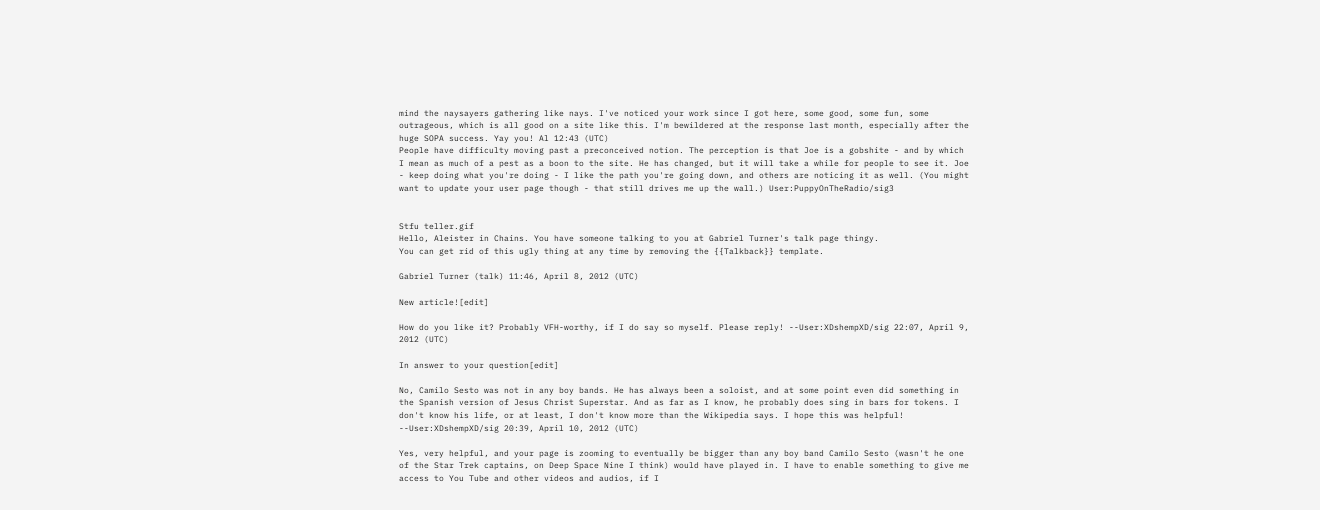mind the naysayers gathering like nays. I've noticed your work since I got here, some good, some fun, some outrageous, which is all good on a site like this. I'm bewildered at the response last month, especially after the huge SOPA success. Yay you! Al 12:43 (UTC)
People have difficulty moving past a preconceived notion. The perception is that Joe is a gobshite - and by which I mean as much of a pest as a boon to the site. He has changed, but it will take a while for people to see it. Joe - keep doing what you're doing - I like the path you're going down, and others are noticing it as well. (You might want to update your user page though - that still drives me up the wall.) User:PuppyOnTheRadio/sig3


Stfu teller.gif
Hello, Aleister in Chains. You have someone talking to you at Gabriel Turner's talk page thingy.
You can get rid of this ugly thing at any time by removing the {{Talkback}} template.

Gabriel Turner (talk) 11:46, April 8, 2012 (UTC)

New article![edit]

How do you like it? Probably VFH-worthy, if I do say so myself. Please reply! --User:XDshempXD/sig 22:07, April 9, 2012 (UTC)

In answer to your question[edit]

No, Camilo Sesto was not in any boy bands. He has always been a soloist, and at some point even did something in the Spanish version of Jesus Christ Superstar. And as far as I know, he probably does sing in bars for tokens. I don't know his life, or at least, I don't know more than the Wikipedia says. I hope this was helpful! --User:XDshempXD/sig 20:39, April 10, 2012 (UTC)

Yes, very helpful, and your page is zooming to eventually be bigger than any boy band Camilo Sesto (wasn't he one of the Star Trek captains, on Deep Space Nine I think) would have played in. I have to enable something to give me access to You Tube and other videos and audios, if I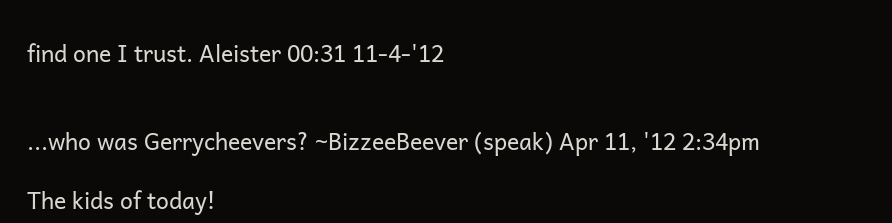find one I trust. Aleister 00:31 11-4-'12


...who was Gerrycheevers? ~BizzeeBeever (speak) Apr 11, '12 2:34pm

The kids of today!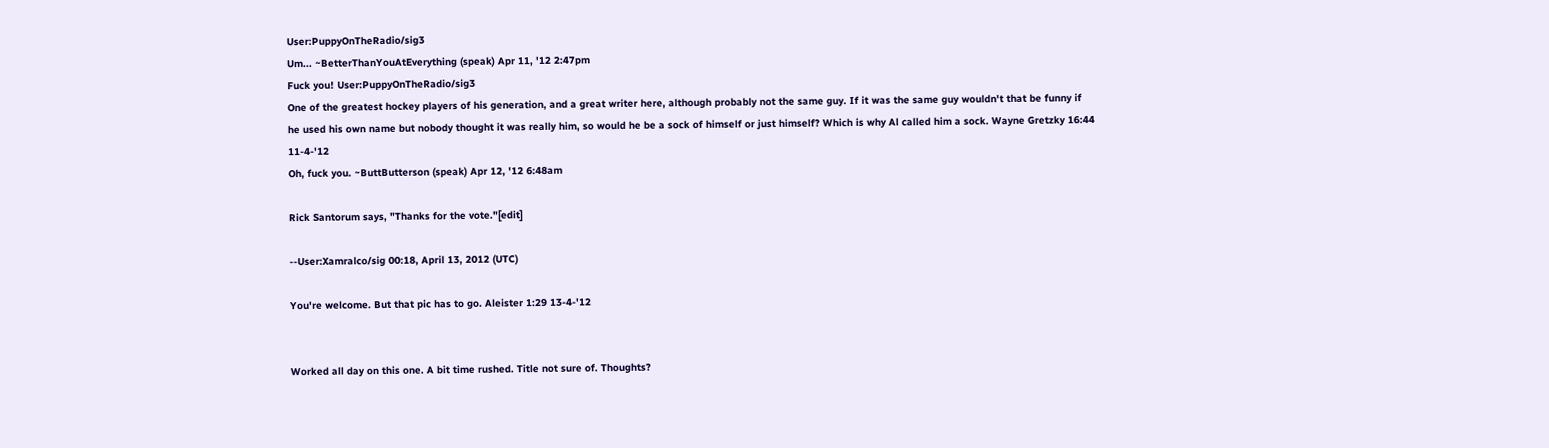User:PuppyOnTheRadio/sig3
Um... ~BetterThanYouAtEverything (speak) Apr 11, '12 2:47pm
Fuck you! User:PuppyOnTheRadio/sig3
One of the greatest hockey players of his generation, and a great writer here, although probably not the same guy. If it was the same guy wouldn't that be funny if he used his own name but nobody thought it was really him, so would he be a sock of himself or just himself? Which is why Al called him a sock. Wayne Gretzky 16:44 11-4-'12
Oh, fuck you. ~ButtButterson (speak) Apr 12, '12 6:48am

Rick Santorum says, "Thanks for the vote."[edit]

--User:Xamralco/sig 00:18, April 13, 2012 (UTC)

You're welcome. But that pic has to go. Aleister 1:29 13-4-'12


Worked all day on this one. A bit time rushed. Title not sure of. Thoughts?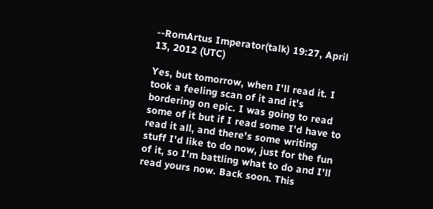--RomArtus Imperator(talk) 19:27, April 13, 2012 (UTC)

Yes, but tomorrow, when I'll read it. I took a feeling scan of it and it's bordering on epic. I was going to read some of it but if I read some I'd have to read it all, and there's some writing stuff I'd like to do now, just for the fun of it, so I'm battling what to do and I'll read yours now. Back soon. This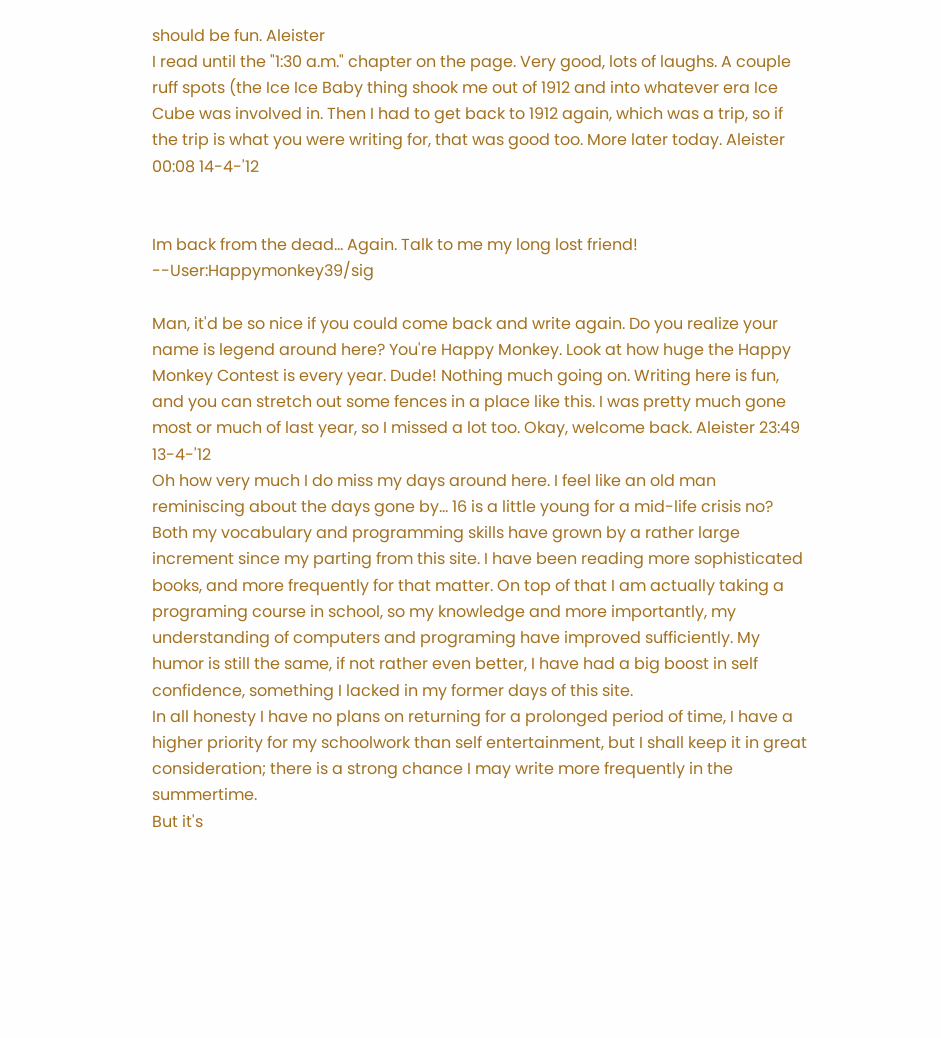should be fun. Aleister
I read until the "1:30 a.m." chapter on the page. Very good, lots of laughs. A couple ruff spots (the Ice Ice Baby thing shook me out of 1912 and into whatever era Ice Cube was involved in. Then I had to get back to 1912 again, which was a trip, so if the trip is what you were writing for, that was good too. More later today. Aleister 00:08 14-4-'12


Im back from the dead... Again. Talk to me my long lost friend! --User:Happymonkey39/sig

Man, it'd be so nice if you could come back and write again. Do you realize your name is legend around here? You're Happy Monkey. Look at how huge the Happy Monkey Contest is every year. Dude! Nothing much going on. Writing here is fun, and you can stretch out some fences in a place like this. I was pretty much gone most or much of last year, so I missed a lot too. Okay, welcome back. Aleister 23:49 13-4-'12
Oh how very much I do miss my days around here. I feel like an old man reminiscing about the days gone by... 16 is a little young for a mid-life crisis no? Both my vocabulary and programming skills have grown by a rather large increment since my parting from this site. I have been reading more sophisticated books, and more frequently for that matter. On top of that I am actually taking a programing course in school, so my knowledge and more importantly, my understanding of computers and programing have improved sufficiently. My humor is still the same, if not rather even better, I have had a big boost in self confidence, something I lacked in my former days of this site.
In all honesty I have no plans on returning for a prolonged period of time, I have a higher priority for my schoolwork than self entertainment, but I shall keep it in great consideration; there is a strong chance I may write more frequently in the summertime.
But it's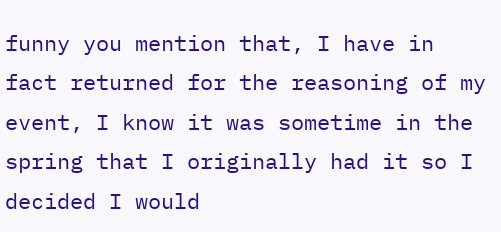funny you mention that, I have in fact returned for the reasoning of my event, I know it was sometime in the spring that I originally had it so I decided I would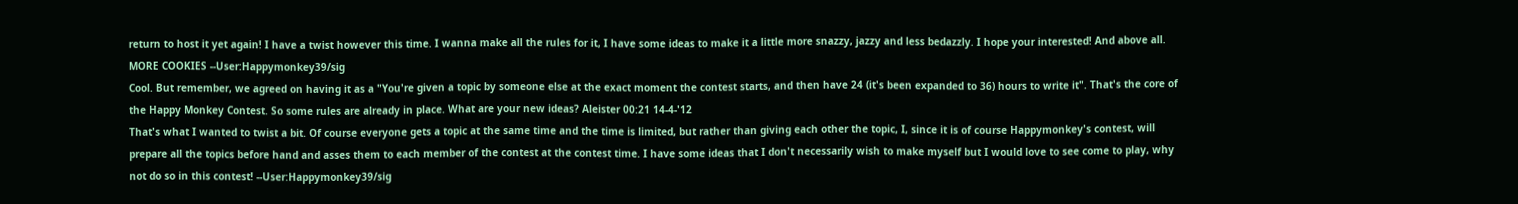return to host it yet again! I have a twist however this time. I wanna make all the rules for it, I have some ideas to make it a little more snazzy, jazzy and less bedazzly. I hope your interested! And above all.
MORE COOKIES --User:Happymonkey39/sig
Cool. But remember, we agreed on having it as a "You're given a topic by someone else at the exact moment the contest starts, and then have 24 (it's been expanded to 36) hours to write it". That's the core of the Happy Monkey Contest. So some rules are already in place. What are your new ideas? Aleister 00:21 14-4-'12
That's what I wanted to twist a bit. Of course everyone gets a topic at the same time and the time is limited, but rather than giving each other the topic, I, since it is of course Happymonkey's contest, will prepare all the topics before hand and asses them to each member of the contest at the contest time. I have some ideas that I don't necessarily wish to make myself but I would love to see come to play, why not do so in this contest! --User:Happymonkey39/sig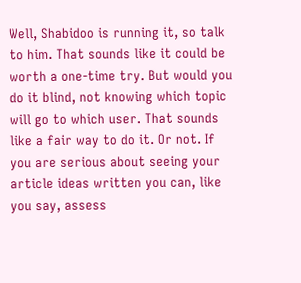Well, Shabidoo is running it, so talk to him. That sounds like it could be worth a one-time try. But would you do it blind, not knowing which topic will go to which user. That sounds like a fair way to do it. Or not. If you are serious about seeing your article ideas written you can, like you say, assess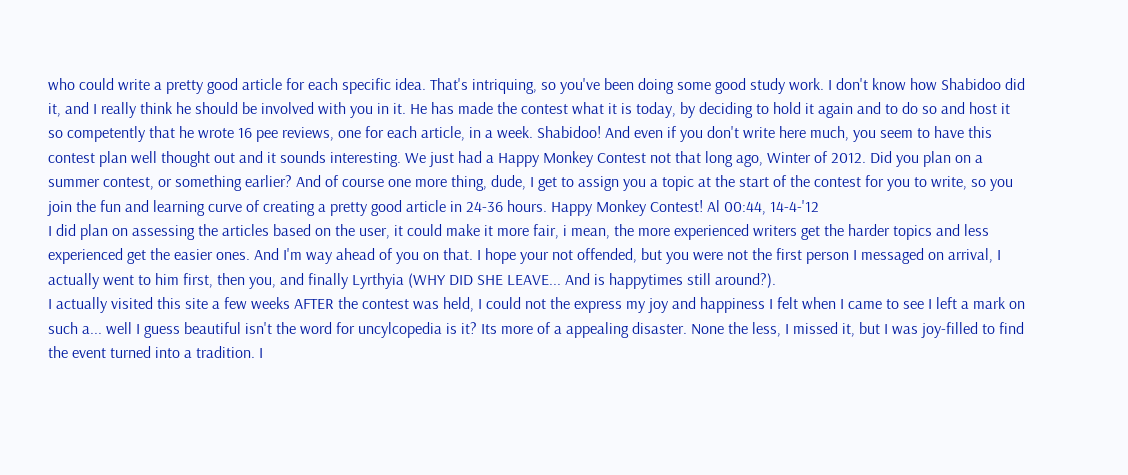who could write a pretty good article for each specific idea. That's intriquing, so you've been doing some good study work. I don't know how Shabidoo did it, and I really think he should be involved with you in it. He has made the contest what it is today, by deciding to hold it again and to do so and host it so competently that he wrote 16 pee reviews, one for each article, in a week. Shabidoo! And even if you don't write here much, you seem to have this contest plan well thought out and it sounds interesting. We just had a Happy Monkey Contest not that long ago, Winter of 2012. Did you plan on a summer contest, or something earlier? And of course one more thing, dude, I get to assign you a topic at the start of the contest for you to write, so you join the fun and learning curve of creating a pretty good article in 24-36 hours. Happy Monkey Contest! Al 00:44, 14-4-'12
I did plan on assessing the articles based on the user, it could make it more fair, i mean, the more experienced writers get the harder topics and less experienced get the easier ones. And I'm way ahead of you on that. I hope your not offended, but you were not the first person I messaged on arrival, I actually went to him first, then you, and finally Lyrthyia (WHY DID SHE LEAVE... And is happytimes still around?).
I actually visited this site a few weeks AFTER the contest was held, I could not the express my joy and happiness I felt when I came to see I left a mark on such a... well I guess beautiful isn't the word for uncylcopedia is it? Its more of a appealing disaster. None the less, I missed it, but I was joy-filled to find the event turned into a tradition. I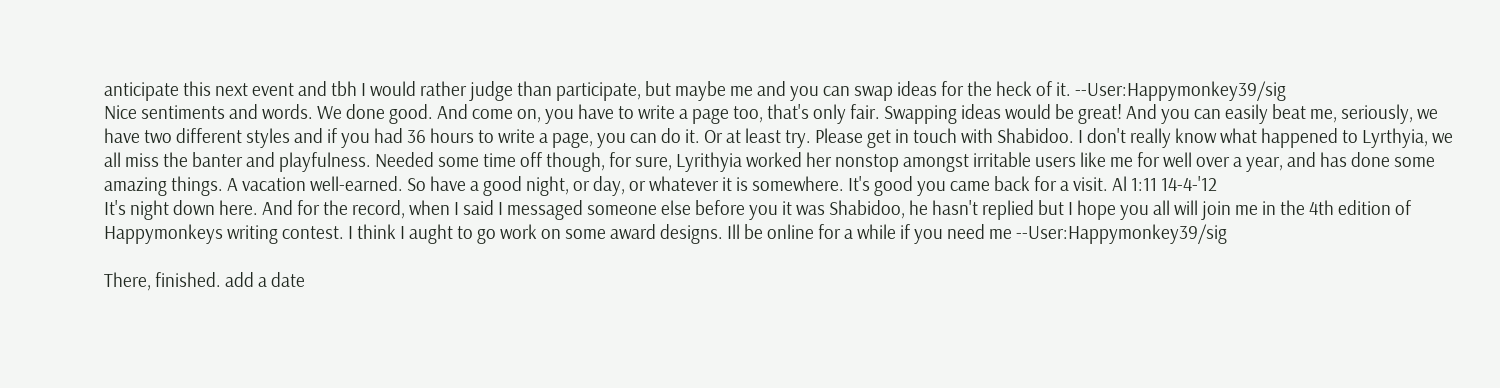anticipate this next event and tbh I would rather judge than participate, but maybe me and you can swap ideas for the heck of it. --User:Happymonkey39/sig
Nice sentiments and words. We done good. And come on, you have to write a page too, that's only fair. Swapping ideas would be great! And you can easily beat me, seriously, we have two different styles and if you had 36 hours to write a page, you can do it. Or at least try. Please get in touch with Shabidoo. I don't really know what happened to Lyrthyia, we all miss the banter and playfulness. Needed some time off though, for sure, Lyrithyia worked her nonstop amongst irritable users like me for well over a year, and has done some amazing things. A vacation well-earned. So have a good night, or day, or whatever it is somewhere. It's good you came back for a visit. Al 1:11 14-4-'12
It's night down here. And for the record, when I said I messaged someone else before you it was Shabidoo, he hasn't replied but I hope you all will join me in the 4th edition of Happymonkeys writing contest. I think I aught to go work on some award designs. Ill be online for a while if you need me --User:Happymonkey39/sig

There, finished. add a date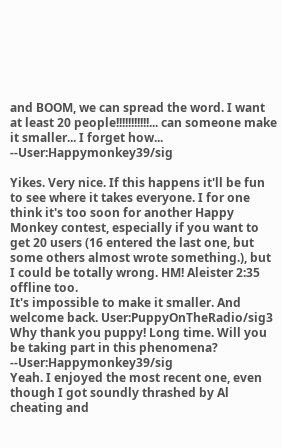and BOOM, we can spread the word. I want at least 20 people!!!!!!!!!!!... can someone make it smaller... I forget how... --User:Happymonkey39/sig

Yikes. Very nice. If this happens it'll be fun to see where it takes everyone. I for one think it's too soon for another Happy Monkey contest, especially if you want to get 20 users (16 entered the last one, but some others almost wrote something.), but I could be totally wrong. HM! Aleister 2:35 offline too.
It's impossible to make it smaller. And welcome back. User:PuppyOnTheRadio/sig3
Why thank you puppy! Long time. Will you be taking part in this phenomena? --User:Happymonkey39/sig
Yeah. I enjoyed the most recent one, even though I got soundly thrashed by Al cheating and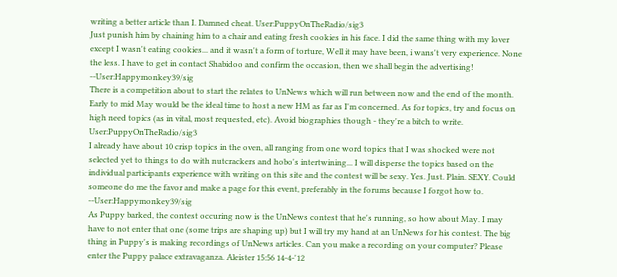writing a better article than I. Damned cheat. User:PuppyOnTheRadio/sig3
Just punish him by chaining him to a chair and eating fresh cookies in his face. I did the same thing with my lover except I wasn't eating cookies... and it wasn't a form of torture, Well it may have been, i wans't very experience. None the less. I have to get in contact Shabidoo and confirm the occasion, then we shall begin the advertising! --User:Happymonkey39/sig
There is a competition about to start the relates to UnNews which will run between now and the end of the month. Early to mid May would be the ideal time to host a new HM as far as I'm concerned. As for topics, try and focus on high need topics (as in vital, most requested, etc). Avoid biographies though - they're a bitch to write. User:PuppyOnTheRadio/sig3
I already have about 10 crisp topics in the oven, all ranging from one word topics that I was shocked were not selected yet to things to do with nutcrackers and hobo's intertwining... I will disperse the topics based on the individual participants experience with writing on this site and the contest will be sexy. Yes. Just. Plain. SEXY. Could someone do me the favor and make a page for this event, preferably in the forums because I forgot how to. --User:Happymonkey39/sig
As Puppy barked, the contest occuring now is the UnNews contest that he's running, so how about May. I may have to not enter that one (some trips are shaping up) but I will try my hand at an UnNews for his contest. The big thing in Puppy's is making recordings of UnNews articles. Can you make a recording on your computer? Please enter the Puppy palace extravaganza. Aleister 15:56 14-4-'12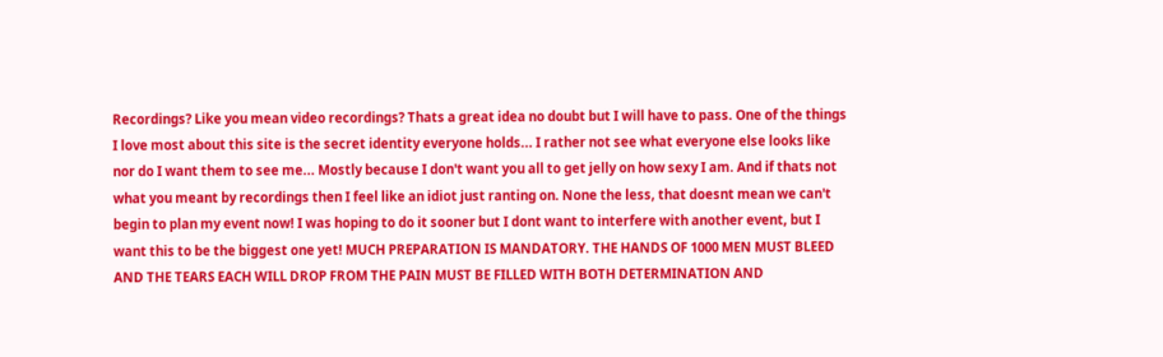Recordings? Like you mean video recordings? Thats a great idea no doubt but I will have to pass. One of the things I love most about this site is the secret identity everyone holds... I rather not see what everyone else looks like nor do I want them to see me... Mostly because I don't want you all to get jelly on how sexy I am. And if thats not what you meant by recordings then I feel like an idiot just ranting on. None the less, that doesnt mean we can't begin to plan my event now! I was hoping to do it sooner but I dont want to interfere with another event, but I want this to be the biggest one yet! MUCH PREPARATION IS MANDATORY. THE HANDS OF 1000 MEN MUST BLEED AND THE TEARS EACH WILL DROP FROM THE PAIN MUST BE FILLED WITH BOTH DETERMINATION AND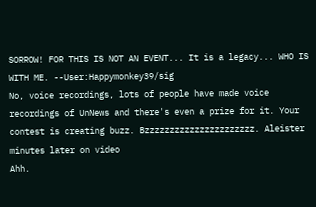SORROW! FOR THIS IS NOT AN EVENT... It is a legacy... WHO IS WITH ME. --User:Happymonkey39/sig
No, voice recordings, lots of people have made voice recordings of UnNews and there's even a prize for it. Your contest is creating buzz. Bzzzzzzzzzzzzzzzzzzzzzz. Aleister minutes later on video
Ahh.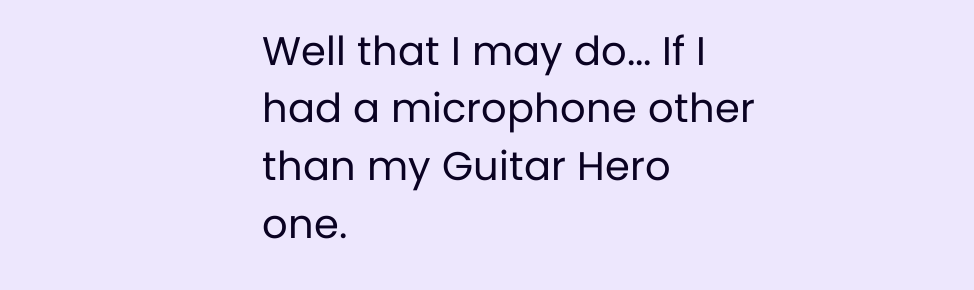Well that I may do... If I had a microphone other than my Guitar Hero one.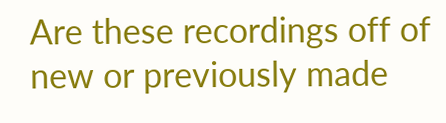Are these recordings off of new or previously made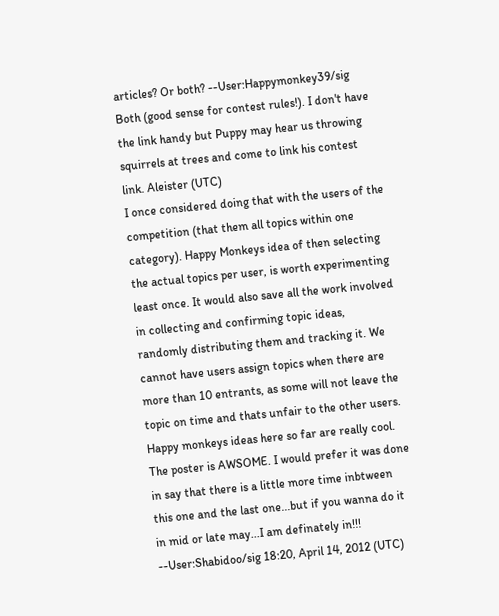articles? Or both? --User:Happymonkey39/sig
Both (good sense for contest rules!). I don't have the link handy but Puppy may hear us throwing squirrels at trees and come to link his contest link. Aleister (UTC)
I once considered doing that with the users of the competition (that them all topics within one category). Happy Monkeys idea of then selecting the actual topics per user, is worth experimenting least once. It would also save all the work involved in collecting and confirming topic ideas, randomly distributing them and tracking it. We cannot have users assign topics when there are more than 10 entrants, as some will not leave the topic on time and thats unfair to the other users.
Happy monkeys ideas here so far are really cool. The poster is AWSOME. I would prefer it was done in say that there is a little more time inbtween this one and the last one...but if you wanna do it in mid or late may...I am definately in!!! --User:Shabidoo/sig 18:20, April 14, 2012 (UTC)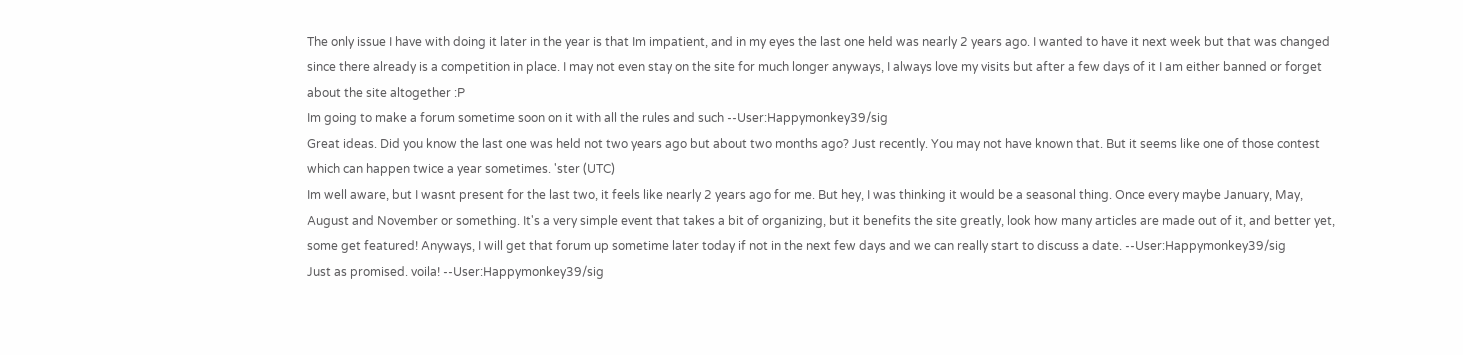The only issue I have with doing it later in the year is that Im impatient, and in my eyes the last one held was nearly 2 years ago. I wanted to have it next week but that was changed since there already is a competition in place. I may not even stay on the site for much longer anyways, I always love my visits but after a few days of it I am either banned or forget about the site altogether :P
Im going to make a forum sometime soon on it with all the rules and such --User:Happymonkey39/sig
Great ideas. Did you know the last one was held not two years ago but about two months ago? Just recently. You may not have known that. But it seems like one of those contest which can happen twice a year sometimes. 'ster (UTC)
Im well aware, but I wasnt present for the last two, it feels like nearly 2 years ago for me. But hey, I was thinking it would be a seasonal thing. Once every maybe January, May, August and November or something. It's a very simple event that takes a bit of organizing, but it benefits the site greatly, look how many articles are made out of it, and better yet, some get featured! Anyways, I will get that forum up sometime later today if not in the next few days and we can really start to discuss a date. --User:Happymonkey39/sig
Just as promised. voila! --User:Happymonkey39/sig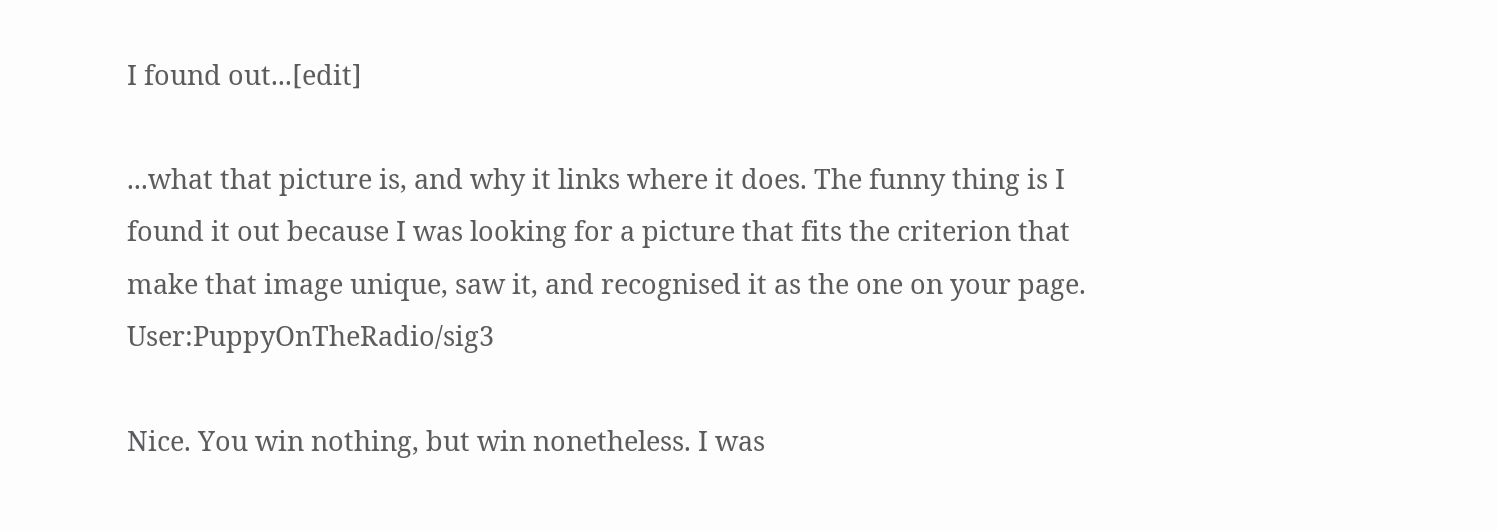I found out...[edit]

...what that picture is, and why it links where it does. The funny thing is I found it out because I was looking for a picture that fits the criterion that make that image unique, saw it, and recognised it as the one on your page. User:PuppyOnTheRadio/sig3

Nice. You win nothing, but win nonetheless. I was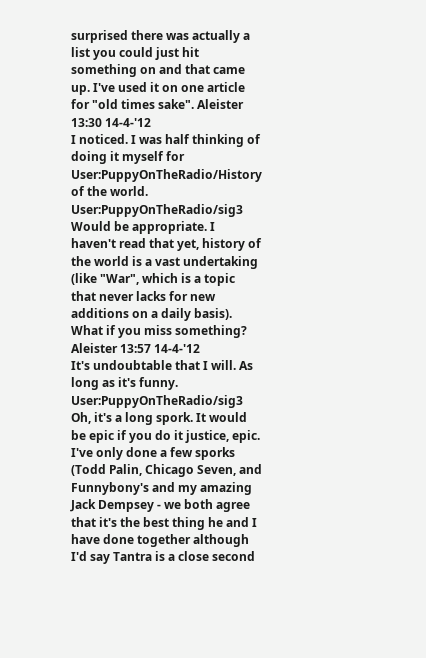surprised there was actually a list you could just hit something on and that came up. I've used it on one article for "old times sake". Aleister 13:30 14-4-'12
I noticed. I was half thinking of doing it myself for User:PuppyOnTheRadio/History of the world. User:PuppyOnTheRadio/sig3
Would be appropriate. I haven't read that yet, history of the world is a vast undertaking (like "War", which is a topic that never lacks for new additions on a daily basis). What if you miss something? Aleister 13:57 14-4-'12
It's undoubtable that I will. As long as it's funny. User:PuppyOnTheRadio/sig3
Oh, it's a long spork. It would be epic if you do it justice, epic. I've only done a few sporks (Todd Palin, Chicago Seven, and Funnybony's and my amazing Jack Dempsey - we both agree that it's the best thing he and I have done together although I'd say Tantra is a close second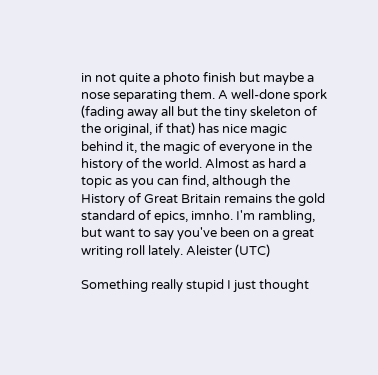in not quite a photo finish but maybe a nose separating them. A well-done spork (fading away all but the tiny skeleton of the original, if that) has nice magic behind it, the magic of everyone in the history of the world. Almost as hard a topic as you can find, although the History of Great Britain remains the gold standard of epics, imnho. I'm rambling, but want to say you've been on a great writing roll lately. Aleister (UTC)

Something really stupid I just thought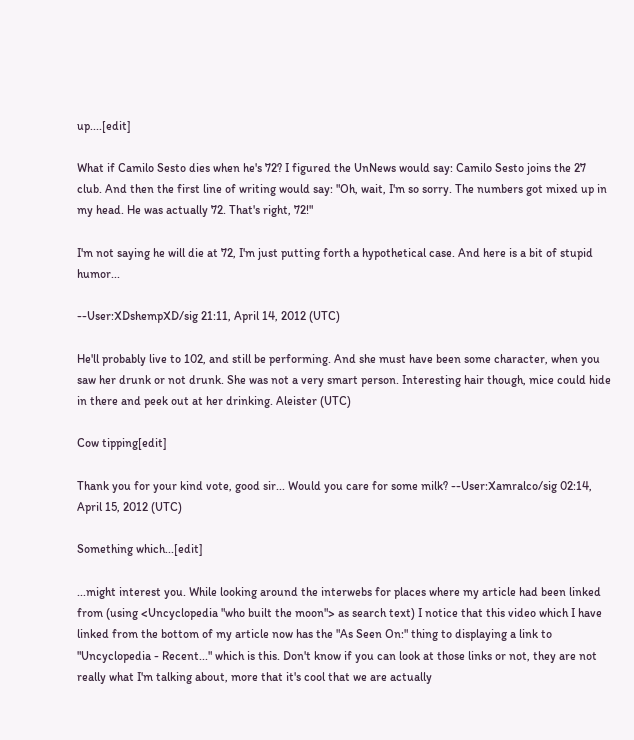up....[edit]

What if Camilo Sesto dies when he's 72? I figured the UnNews would say: Camilo Sesto joins the 27 club. And then the first line of writing would say: "Oh, wait, I'm so sorry. The numbers got mixed up in my head. He was actually 72. That's right, 72!"

I'm not saying he will die at 72, I'm just putting forth a hypothetical case. And here is a bit of stupid humor...

--User:XDshempXD/sig 21:11, April 14, 2012 (UTC)

He'll probably live to 102, and still be performing. And she must have been some character, when you saw her drunk or not drunk. She was not a very smart person. Interesting hair though, mice could hide in there and peek out at her drinking. Aleister (UTC)

Cow tipping[edit]

Thank you for your kind vote, good sir... Would you care for some milk? --User:Xamralco/sig 02:14, April 15, 2012 (UTC)

Something which...[edit]

...might interest you. While looking around the interwebs for places where my article had been linked from (using <Uncyclopedia "who built the moon"> as search text) I notice that this video which I have linked from the bottom of my article now has the "As Seen On:" thing to displaying a link to "Uncyclopedia - Recent..." which is this. Don't know if you can look at those links or not, they are not really what I'm talking about, more that it's cool that we are actually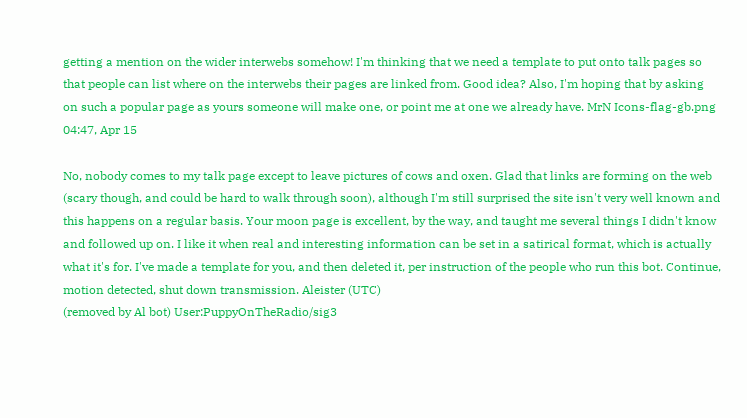getting a mention on the wider interwebs somehow! I'm thinking that we need a template to put onto talk pages so that people can list where on the interwebs their pages are linked from. Good idea? Also, I'm hoping that by asking on such a popular page as yours someone will make one, or point me at one we already have. MrN Icons-flag-gb.png 04:47, Apr 15

No, nobody comes to my talk page except to leave pictures of cows and oxen. Glad that links are forming on the web (scary though, and could be hard to walk through soon), although I'm still surprised the site isn't very well known and this happens on a regular basis. Your moon page is excellent, by the way, and taught me several things I didn't know and followed up on. I like it when real and interesting information can be set in a satirical format, which is actually what it's for. I've made a template for you, and then deleted it, per instruction of the people who run this bot. Continue, motion detected, shut down transmission. Aleister (UTC)
(removed by Al bot) User:PuppyOnTheRadio/sig3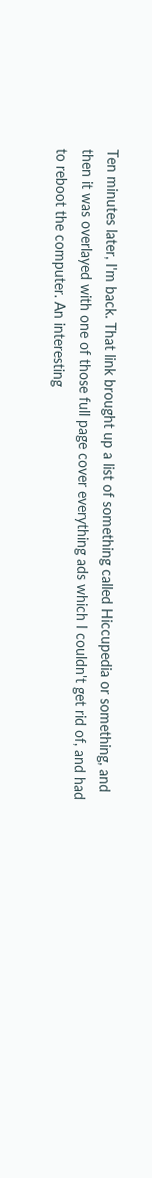Ten minutes later, I'm back. That link brought up a list of something called Hiccupedia or something, and then it was overlayed with one of those full page cover everything ads which I couldn't get rid of, and had to reboot the computer. An interesting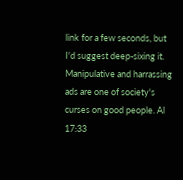link for a few seconds, but I'd suggest deep-sixing it. Manipulative and harrassing ads are one of society's curses on good people. Al 17:33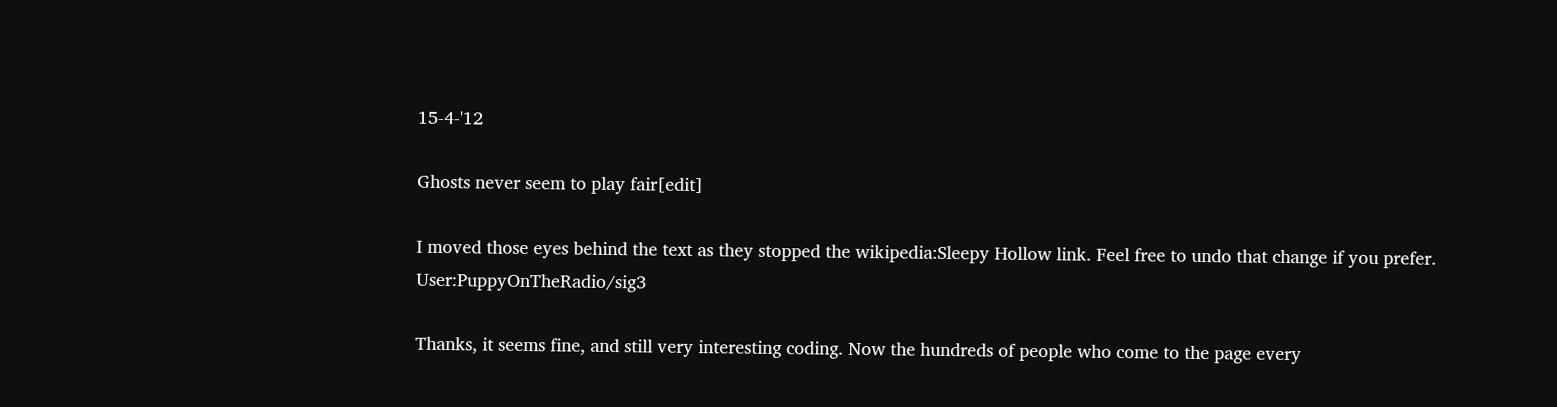15-4-'12

Ghosts never seem to play fair[edit]

I moved those eyes behind the text as they stopped the wikipedia:Sleepy Hollow link. Feel free to undo that change if you prefer. User:PuppyOnTheRadio/sig3

Thanks, it seems fine, and still very interesting coding. Now the hundreds of people who come to the page every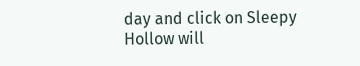day and click on Sleepy Hollow will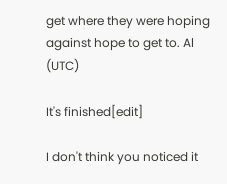get where they were hoping against hope to get to. Al (UTC)

It's finished[edit]

I don't think you noticed it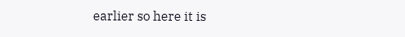earlier so here it is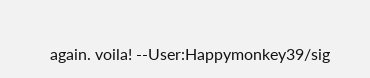again. voila! --User:Happymonkey39/sig